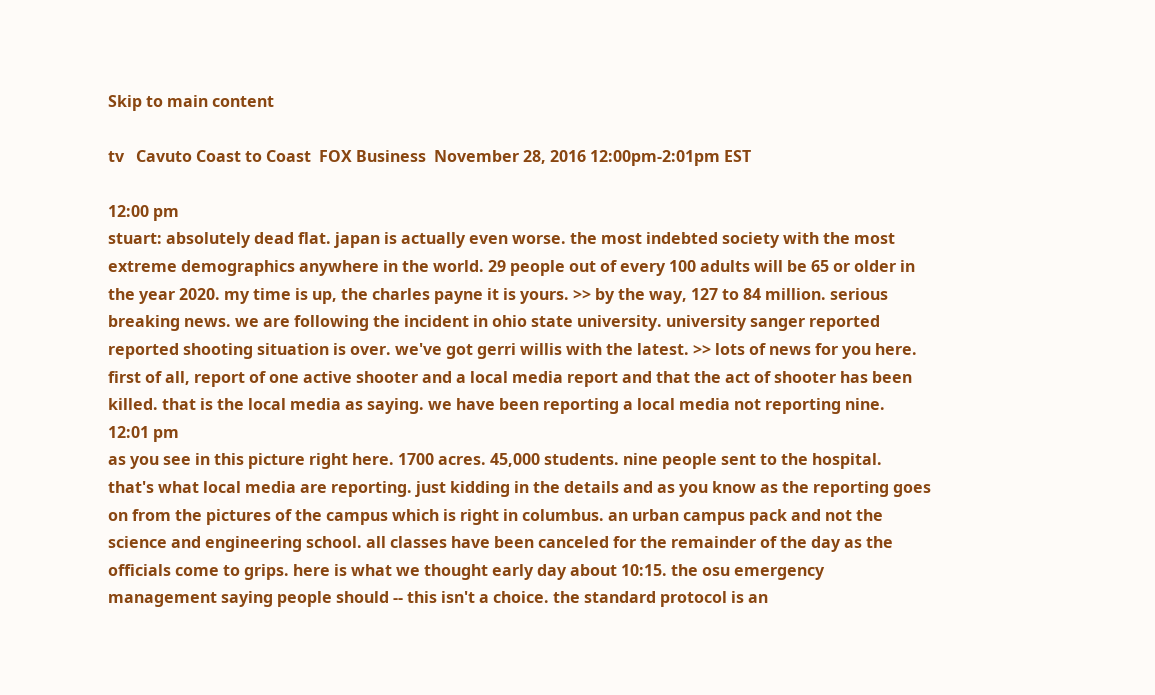Skip to main content

tv   Cavuto Coast to Coast  FOX Business  November 28, 2016 12:00pm-2:01pm EST

12:00 pm
stuart: absolutely dead flat. japan is actually even worse. the most indebted society with the most extreme demographics anywhere in the world. 29 people out of every 100 adults will be 65 or older in the year 2020. my time is up, the charles payne it is yours. >> by the way, 127 to 84 million. serious breaking news. we are following the incident in ohio state university. university sanger reported reported shooting situation is over. we've got gerri willis with the latest. >> lots of news for you here. first of all, report of one active shooter and a local media report and that the act of shooter has been killed. that is the local media as saying. we have been reporting a local media not reporting nine.
12:01 pm
as you see in this picture right here. 1700 acres. 45,000 students. nine people sent to the hospital. that's what local media are reporting. just kidding in the details and as you know as the reporting goes on from the pictures of the campus which is right in columbus. an urban campus pack and not the science and engineering school. all classes have been canceled for the remainder of the day as the officials come to grips. here is what we thought early day about 10:15. the osu emergency management saying people should -- this isn't a choice. the standard protocol is an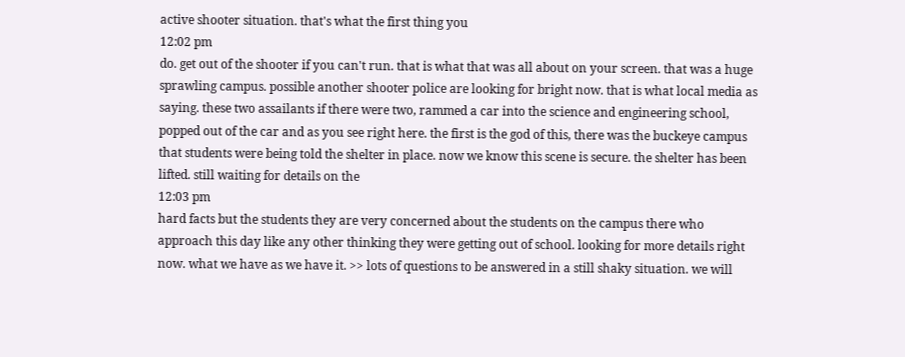active shooter situation. that's what the first thing you
12:02 pm
do. get out of the shooter if you can't run. that is what that was all about on your screen. that was a huge sprawling campus. possible another shooter police are looking for bright now. that is what local media as saying. these two assailants if there were two, rammed a car into the science and engineering school, popped out of the car and as you see right here. the first is the god of this, there was the buckeye campus that students were being told the shelter in place. now we know this scene is secure. the shelter has been lifted. still waiting for details on the
12:03 pm
hard facts but the students they are very concerned about the students on the campus there who approach this day like any other thinking they were getting out of school. looking for more details right now. what we have as we have it. >> lots of questions to be answered in a still shaky situation. we will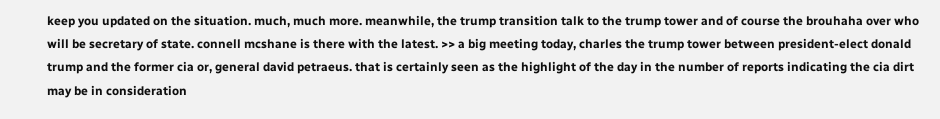keep you updated on the situation. much, much more. meanwhile, the trump transition talk to the trump tower and of course the brouhaha over who will be secretary of state. connell mcshane is there with the latest. >> a big meeting today, charles the trump tower between president-elect donald trump and the former cia or, general david petraeus. that is certainly seen as the highlight of the day in the number of reports indicating the cia dirt may be in consideration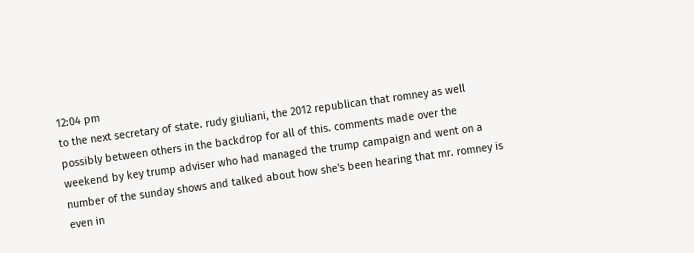12:04 pm
to the next secretary of state. rudy giuliani, the 2012 republican that romney as well possibly between others in the backdrop for all of this. comments made over the weekend by key trump adviser who had managed the trump campaign and went on a number of the sunday shows and talked about how she's been hearing that mr. romney is even in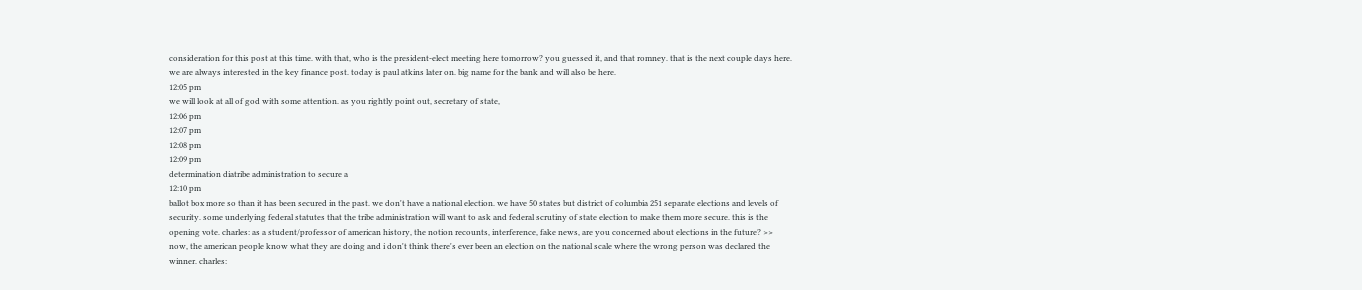consideration for this post at this time. with that, who is the president-elect meeting here tomorrow? you guessed it, and that romney. that is the next couple days here. we are always interested in the key finance post. today is paul atkins later on. big name for the bank and will also be here.
12:05 pm
we will look at all of god with some attention. as you rightly point out, secretary of state,
12:06 pm
12:07 pm
12:08 pm
12:09 pm
determination diatribe administration to secure a
12:10 pm
ballot box more so than it has been secured in the past. we don't have a national election. we have 50 states but district of columbia 251 separate elections and levels of security. some underlying federal statutes that the tribe administration will want to ask and federal scrutiny of state election to make them more secure. this is the opening vote. charles: as a student/professor of american history, the notion recounts, interference, fake news, are you concerned about elections in the future? >> now, the american people know what they are doing and i don't think there's ever been an election on the national scale where the wrong person was declared the winner. charles: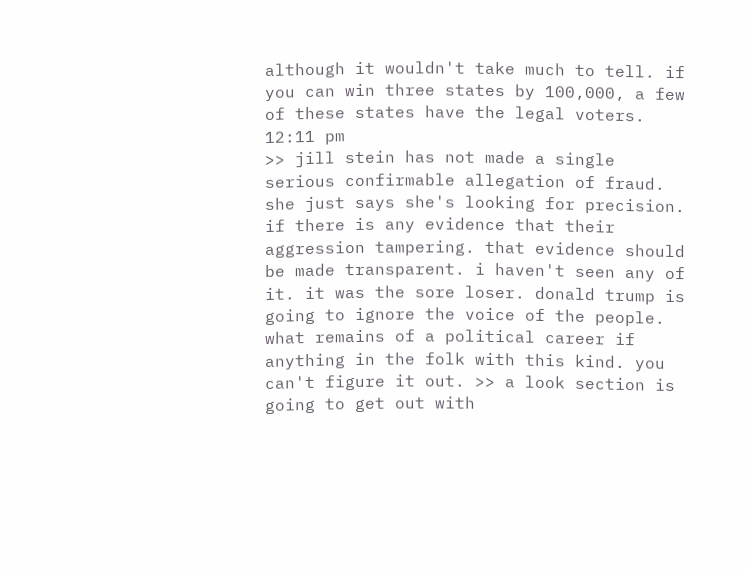although it wouldn't take much to tell. if you can win three states by 100,000, a few of these states have the legal voters.
12:11 pm
>> jill stein has not made a single serious confirmable allegation of fraud. she just says she's looking for precision. if there is any evidence that their aggression tampering. that evidence should be made transparent. i haven't seen any of it. it was the sore loser. donald trump is going to ignore the voice of the people. what remains of a political career if anything in the folk with this kind. you can't figure it out. >> a look section is going to get out with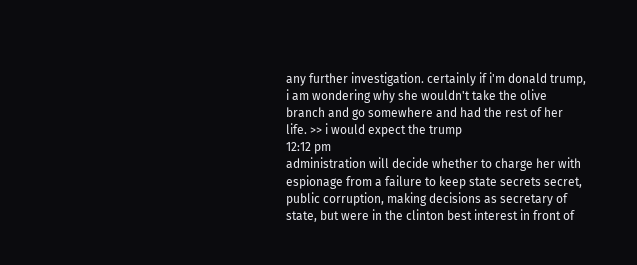any further investigation. certainly if i'm donald trump, i am wondering why she wouldn't take the olive branch and go somewhere and had the rest of her life. >> i would expect the trump
12:12 pm
administration will decide whether to charge her with espionage from a failure to keep state secrets secret, public corruption, making decisions as secretary of state, but were in the clinton best interest in front of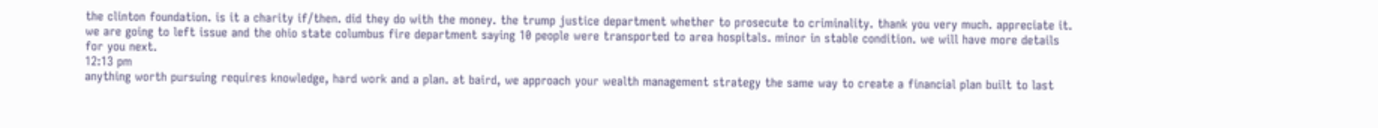the clinton foundation. is it a charity if/then. did they do with the money. the trump justice department whether to prosecute to criminality. thank you very much. appreciate it. we are going to left issue and the ohio state columbus fire department saying 10 people were transported to area hospitals. minor in stable condition. we will have more details for you next.
12:13 pm
anything worth pursuing requires knowledge, hard work and a plan. at baird, we approach your wealth management strategy the same way to create a financial plan built to last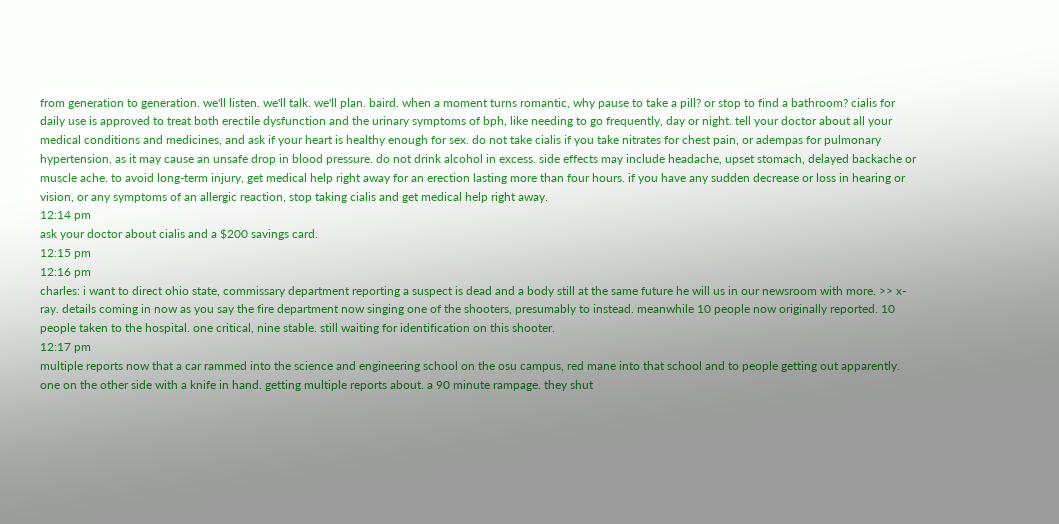from generation to generation. we'll listen. we'll talk. we'll plan. baird. when a moment turns romantic, why pause to take a pill? or stop to find a bathroom? cialis for daily use is approved to treat both erectile dysfunction and the urinary symptoms of bph, like needing to go frequently, day or night. tell your doctor about all your medical conditions and medicines, and ask if your heart is healthy enough for sex. do not take cialis if you take nitrates for chest pain, or adempas for pulmonary hypertension, as it may cause an unsafe drop in blood pressure. do not drink alcohol in excess. side effects may include headache, upset stomach, delayed backache or muscle ache. to avoid long-term injury, get medical help right away for an erection lasting more than four hours. if you have any sudden decrease or loss in hearing or vision, or any symptoms of an allergic reaction, stop taking cialis and get medical help right away.
12:14 pm
ask your doctor about cialis and a $200 savings card.
12:15 pm
12:16 pm
charles: i want to direct ohio state, commissary department reporting a suspect is dead and a body still at the same future he will us in our newsroom with more. >> x-ray. details coming in now as you say the fire department now singing one of the shooters, presumably to instead. meanwhile 10 people now originally reported. 10 people taken to the hospital. one critical, nine stable. still waiting for identification on this shooter.
12:17 pm
multiple reports now that a car rammed into the science and engineering school on the osu campus, red mane into that school and to people getting out apparently. one on the other side with a knife in hand. getting multiple reports about. a 90 minute rampage. they shut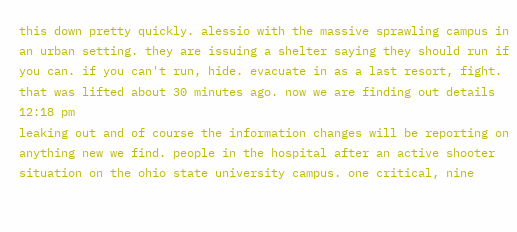this down pretty quickly. alessio with the massive sprawling campus in an urban setting. they are issuing a shelter saying they should run if you can. if you can't run, hide. evacuate in as a last resort, fight. that was lifted about 30 minutes ago. now we are finding out details
12:18 pm
leaking out and of course the information changes will be reporting on anything new we find. people in the hospital after an active shooter situation on the ohio state university campus. one critical, nine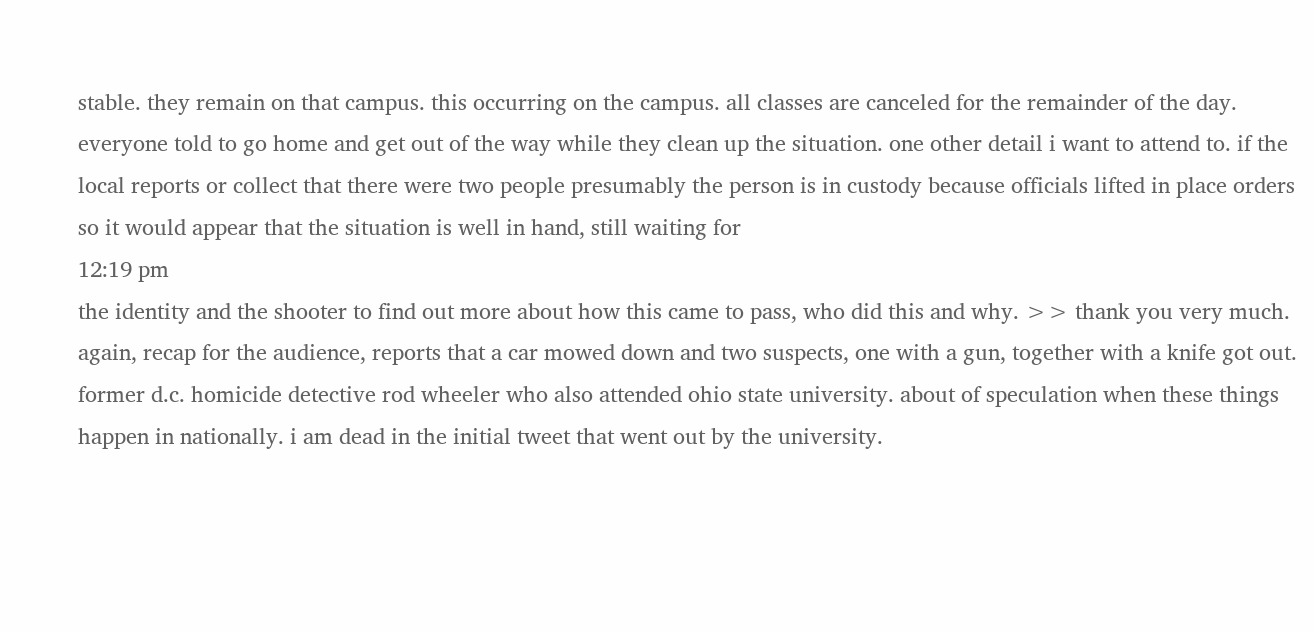stable. they remain on that campus. this occurring on the campus. all classes are canceled for the remainder of the day. everyone told to go home and get out of the way while they clean up the situation. one other detail i want to attend to. if the local reports or collect that there were two people presumably the person is in custody because officials lifted in place orders so it would appear that the situation is well in hand, still waiting for
12:19 pm
the identity and the shooter to find out more about how this came to pass, who did this and why. >> thank you very much. again, recap for the audience, reports that a car mowed down and two suspects, one with a gun, together with a knife got out. former d.c. homicide detective rod wheeler who also attended ohio state university. about of speculation when these things happen in nationally. i am dead in the initial tweet that went out by the university.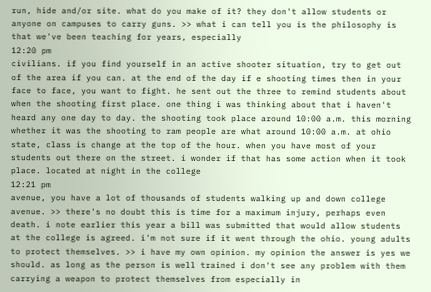run, hide and/or site. what do you make of it? they don't allow students or anyone on campuses to carry guns. >> what i can tell you is the philosophy is that we've been teaching for years, especially
12:20 pm
civilians. if you find yourself in an active shooter situation, try to get out of the area if you can. at the end of the day if e shooting times then in your face to face, you want to fight. he sent out the three to remind students about when the shooting first place. one thing i was thinking about that i haven't heard any one day to day. the shooting took place around 10:00 a.m. this morning whether it was the shooting to ram people are what around 10:00 a.m. at ohio state, class is change at the top of the hour. when you have most of your students out there on the street. i wonder if that has some action when it took place. located at night in the college
12:21 pm
avenue, you have a lot of thousands of students walking up and down college avenue. >> there's no doubt this is time for a maximum injury, perhaps even death. i note earlier this year a bill was submitted that would allow students at the college is agreed. i'm not sure if it went through the ohio. young adults to protect themselves. >> i have my own opinion. my opinion the answer is yes we should. as long as the person is well trained i don't see any problem with them carrying a weapon to protect themselves from especially in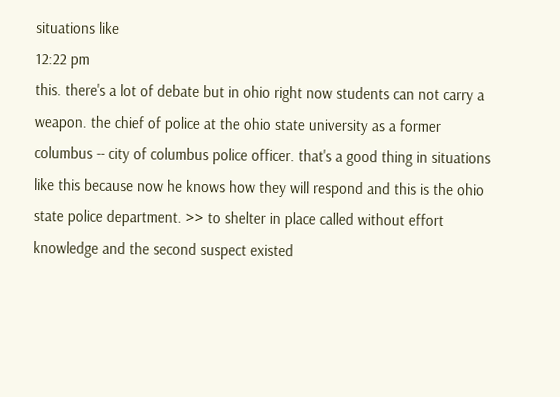situations like
12:22 pm
this. there's a lot of debate but in ohio right now students can not carry a weapon. the chief of police at the ohio state university as a former columbus -- city of columbus police officer. that's a good thing in situations like this because now he knows how they will respond and this is the ohio state police department. >> to shelter in place called without effort knowledge and the second suspect existed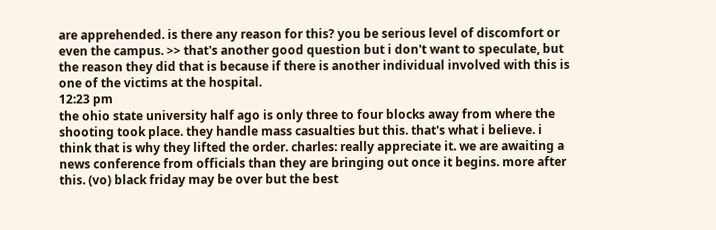are apprehended. is there any reason for this? you be serious level of discomfort or even the campus. >> that's another good question but i don't want to speculate, but the reason they did that is because if there is another individual involved with this is one of the victims at the hospital.
12:23 pm
the ohio state university half ago is only three to four blocks away from where the shooting took place. they handle mass casualties but this. that's what i believe. i think that is why they lifted the order. charles: really appreciate it. we are awaiting a news conference from officials than they are bringing out once it begins. more after this. (vo) black friday may be over but the best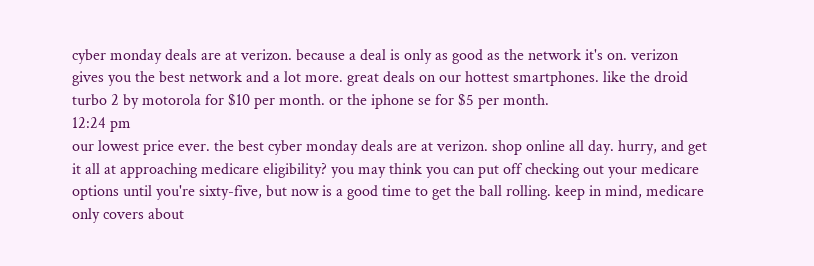cyber monday deals are at verizon. because a deal is only as good as the network it's on. verizon gives you the best network and a lot more. great deals on our hottest smartphones. like the droid turbo 2 by motorola for $10 per month. or the iphone se for $5 per month.
12:24 pm
our lowest price ever. the best cyber monday deals are at verizon. shop online all day. hurry, and get it all at approaching medicare eligibility? you may think you can put off checking out your medicare options until you're sixty-five, but now is a good time to get the ball rolling. keep in mind, medicare only covers about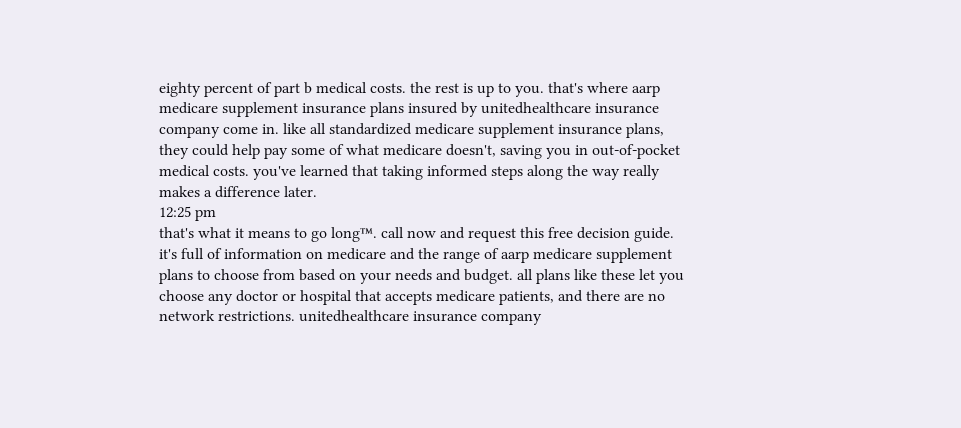eighty percent of part b medical costs. the rest is up to you. that's where aarp medicare supplement insurance plans insured by unitedhealthcare insurance company come in. like all standardized medicare supplement insurance plans, they could help pay some of what medicare doesn't, saving you in out-of-pocket medical costs. you've learned that taking informed steps along the way really makes a difference later.
12:25 pm
that's what it means to go long™. call now and request this free decision guide. it's full of information on medicare and the range of aarp medicare supplement plans to choose from based on your needs and budget. all plans like these let you choose any doctor or hospital that accepts medicare patients, and there are no network restrictions. unitedhealthcare insurance company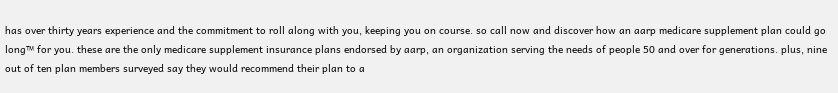has over thirty years experience and the commitment to roll along with you, keeping you on course. so call now and discover how an aarp medicare supplement plan could go long™ for you. these are the only medicare supplement insurance plans endorsed by aarp, an organization serving the needs of people 50 and over for generations. plus, nine out of ten plan members surveyed say they would recommend their plan to a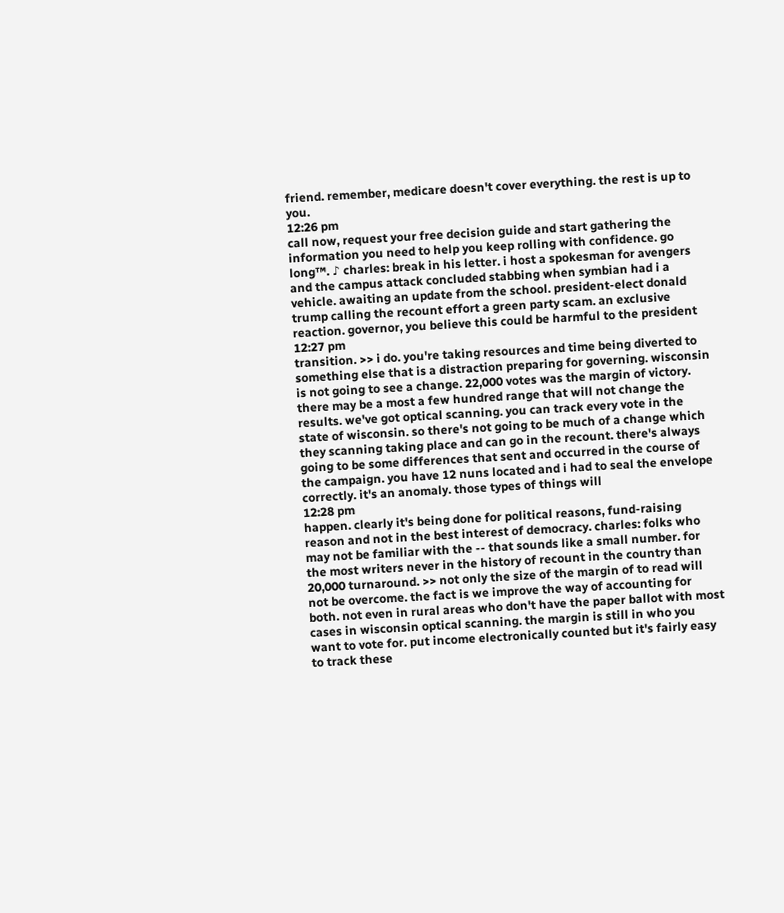friend. remember, medicare doesn't cover everything. the rest is up to you.
12:26 pm
call now, request your free decision guide and start gathering the information you need to help you keep rolling with confidence. go long™. ♪ charles: break in his letter. i host a spokesman for avengers and the campus attack concluded stabbing when symbian had i a vehicle. awaiting an update from the school. president-elect donald trump calling the recount effort a green party scam. an exclusive reaction. governor, you believe this could be harmful to the president
12:27 pm
transition. >> i do. you're taking resources and time being diverted to something else that is a distraction preparing for governing. wisconsin is not going to see a change. 22,000 votes was the margin of victory. there may be a most a few hundred range that will not change the results. we've got optical scanning. you can track every vote in the state of wisconsin. so there's not going to be much of a change which they scanning taking place and can go in the recount. there's always going to be some differences that sent and occurred in the course of the campaign. you have 12 nuns located and i had to seal the envelope correctly. it's an anomaly. those types of things will
12:28 pm
happen. clearly it's being done for political reasons, fund-raising reason and not in the best interest of democracy. charles: folks who may not be familiar with the -- that sounds like a small number. for the most writers never in the history of recount in the country than 20,000 turnaround. >> not only the size of the margin of to read will not be overcome. the fact is we improve the way of accounting for both. not even in rural areas who don't have the paper ballot with most cases in wisconsin optical scanning. the margin is still in who you want to vote for. put income electronically counted but it's fairly easy to track these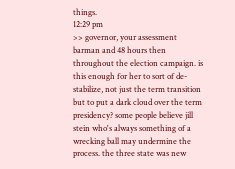things.
12:29 pm
>> governor, your assessment barman and 48 hours then throughout the election campaign. is this enough for her to sort of de-stabilize, not just the term transition but to put a dark cloud over the term presidency? some people believe jill stein who's always something of a wrecking ball may undermine the process. the three state was new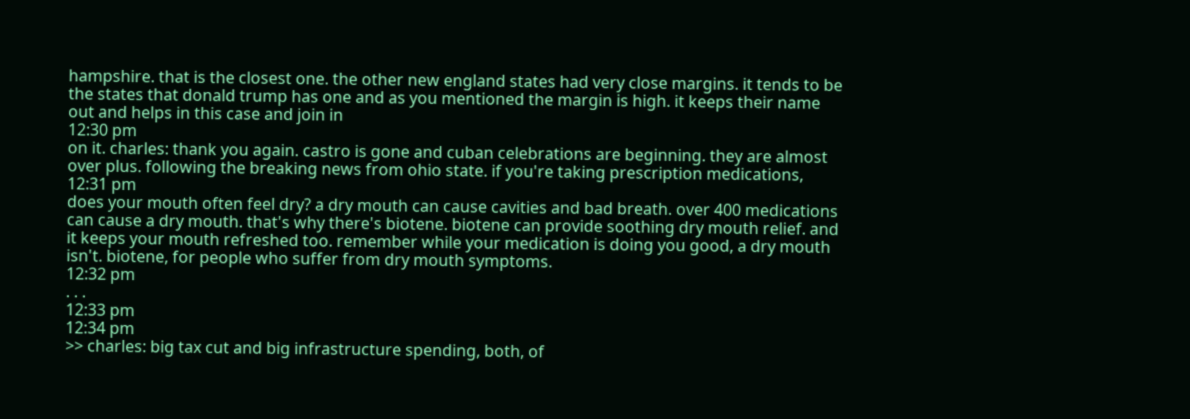hampshire. that is the closest one. the other new england states had very close margins. it tends to be the states that donald trump has one and as you mentioned the margin is high. it keeps their name out and helps in this case and join in
12:30 pm
on it. charles: thank you again. castro is gone and cuban celebrations are beginning. they are almost over plus. following the breaking news from ohio state. if you're taking prescription medications,
12:31 pm
does your mouth often feel dry? a dry mouth can cause cavities and bad breath. over 400 medications can cause a dry mouth. that's why there's biotene. biotene can provide soothing dry mouth relief. and it keeps your mouth refreshed too. remember while your medication is doing you good, a dry mouth isn't. biotene, for people who suffer from dry mouth symptoms.
12:32 pm
. . .
12:33 pm
12:34 pm
>> charles: big tax cut and big infrastructure spending, both, of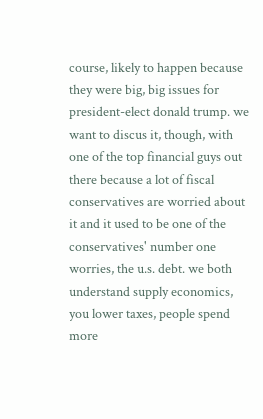course, likely to happen because they were big, big issues for president-elect donald trump. we want to discus it, though, with one of the top financial guys out there because a lot of fiscal conservatives are worried about it and it used to be one of the conservatives' number one worries, the u.s. debt. we both understand supply economics, you lower taxes, people spend more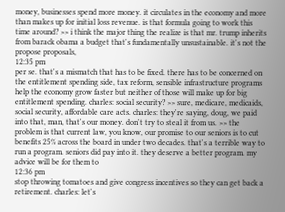money, businesses spend more money. it circulates in the economy and more than makes up for initial loss revenue. is that formula going to work this time around? >> i think the major thing the realize is that mr. trump inherits from barack obama a budget that's fundamentally unsustainable. it's not the propose proposals,
12:35 pm
per se. that's a mismatch that has to be fixed. there has to be concerned on the entitlement spending side, tax reform, sensible infrastructure programs help the economy grow faster but neither of those will make up for big entitlement spending. charles: social security? >> sure, medicare, medicaids, social security, affordable care acts. charles: they're saying, doug, we paid into that, man, that's our money. don't try to steal it from us. >> the problem is that current law, you know, our promise to our seniors is to cut benefits 25% across the board in under two decades. that's a terrible way to run a program. seniors did pay into it. they deserve a better program. my advice will be for them to
12:36 pm
stop throwing tomatoes and give congress incentives so they can get back a retirement. charles: let's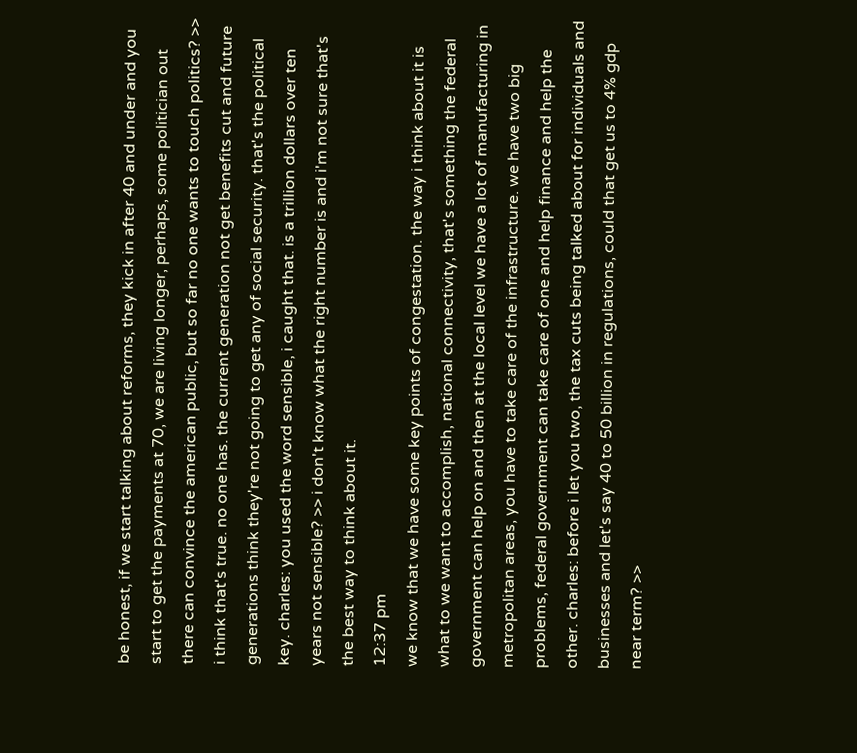be honest, if we start talking about reforms, they kick in after 40 and under and you start to get the payments at 70, we are living longer, perhaps, some politician out there can convince the american public, but so far no one wants to touch politics? >> i think that's true. no one has. the current generation not get benefits cut and future generations think they're not going to get any of social security. that's the political key. charles: you used the word sensible, i caught that. is a trillion dollars over ten years not sensible? >> i don't know what the right number is and i'm not sure that's the best way to think about it.
12:37 pm
we know that we have some key points of congestation. the way i think about it is what to we want to accomplish, national connectivity, that's something the federal government can help on and then at the local level we have a lot of manufacturing in metropolitan areas, you have to take care of the infrastructure. we have two big problems, federal government can take care of one and help finance and help the other. charles: before i let you two, the tax cuts being talked about for individuals and businesses and let's say 40 to 50 billion in regulations, could that get us to 4% gdp near term? >>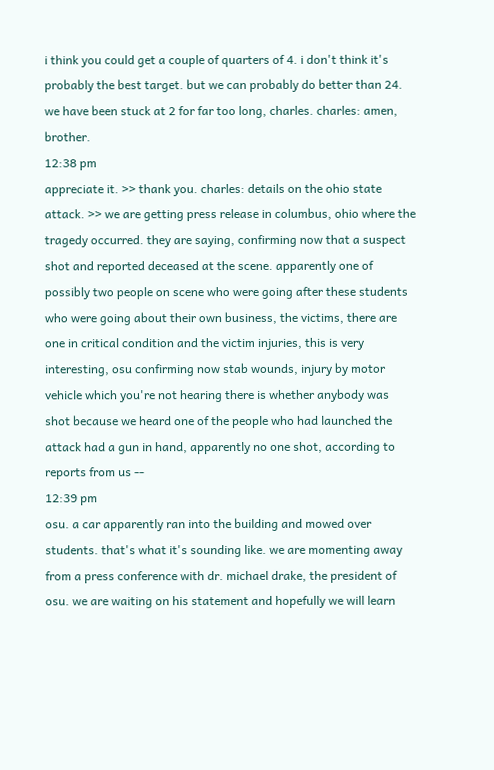i think you could get a couple of quarters of 4. i don't think it's probably the best target. but we can probably do better than 24. we have been stuck at 2 for far too long, charles. charles: amen, brother.
12:38 pm
appreciate it. >> thank you. charles: details on the ohio state attack. >> we are getting press release in columbus, ohio where the tragedy occurred. they are saying, confirming now that a suspect shot and reported deceased at the scene. apparently one of possibly two people on scene who were going after these students who were going about their own business, the victims, there are one in critical condition and the victim injuries, this is very interesting, osu confirming now stab wounds, injury by motor vehicle which you're not hearing there is whether anybody was shot because we heard one of the people who had launched the attack had a gun in hand, apparently no one shot, according to reports from us --
12:39 pm
osu. a car apparently ran into the building and mowed over students. that's what it's sounding like. we are momenting away from a press conference with dr. michael drake, the president of osu. we are waiting on his statement and hopefully we will learn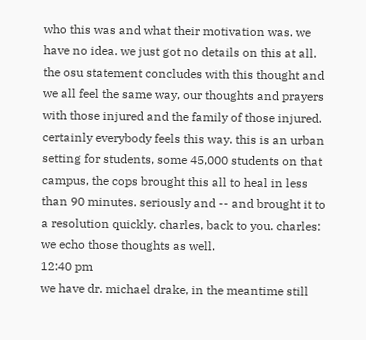who this was and what their motivation was. we have no idea. we just got no details on this at all. the osu statement concludes with this thought and we all feel the same way, our thoughts and prayers with those injured and the family of those injured. certainly everybody feels this way. this is an urban setting for students, some 45,000 students on that campus, the cops brought this all to heal in less than 90 minutes. seriously and -- and brought it to a resolution quickly. charles, back to you. charles: we echo those thoughts as well.
12:40 pm
we have dr. michael drake, in the meantime still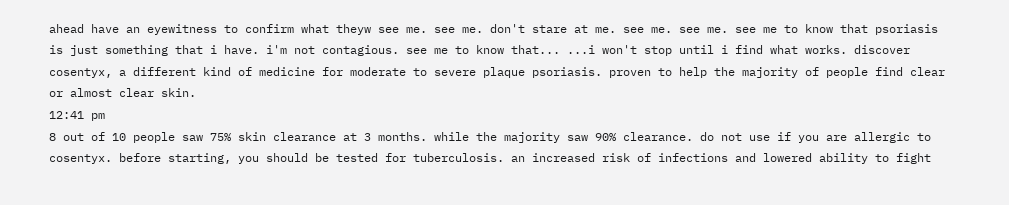ahead have an eyewitness to confirm what theyw see me. see me. don't stare at me. see me. see me. see me to know that psoriasis is just something that i have. i'm not contagious. see me to know that... ...i won't stop until i find what works. discover cosentyx, a different kind of medicine for moderate to severe plaque psoriasis. proven to help the majority of people find clear or almost clear skin.
12:41 pm
8 out of 10 people saw 75% skin clearance at 3 months. while the majority saw 90% clearance. do not use if you are allergic to cosentyx. before starting, you should be tested for tuberculosis. an increased risk of infections and lowered ability to fight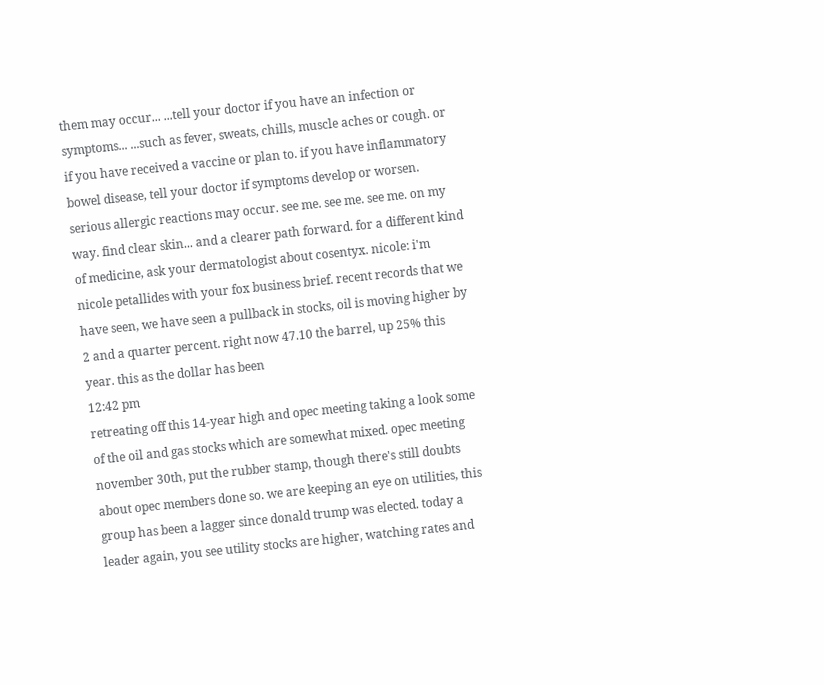them may occur... ...tell your doctor if you have an infection or symptoms... ...such as fever, sweats, chills, muscle aches or cough. or if you have received a vaccine or plan to. if you have inflammatory bowel disease, tell your doctor if symptoms develop or worsen. serious allergic reactions may occur. see me. see me. see me. on my way. find clear skin... and a clearer path forward. for a different kind of medicine, ask your dermatologist about cosentyx. nicole: i'm nicole petallides with your fox business brief. recent records that we have seen, we have seen a pullback in stocks, oil is moving higher by 2 and a quarter percent. right now 47.10 the barrel, up 25% this year. this as the dollar has been
12:42 pm
retreating off this 14-year high and opec meeting taking a look some of the oil and gas stocks which are somewhat mixed. opec meeting november 30th, put the rubber stamp, though there's still doubts about opec members done so. we are keeping an eye on utilities, this group has been a lagger since donald trump was elected. today a leader again, you see utility stocks are higher, watching rates and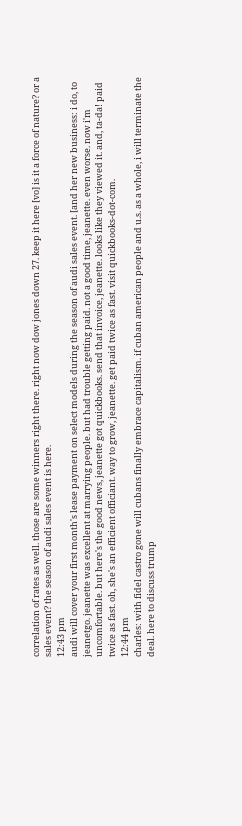correlation of rates as well. those are some winners right there. right now dow jones down 27. keep it here [vo] is it a force of nature? or a sales event? the season of audi sales event is here.
12:43 pm
audi will cover your first month's lease payment on select models during the season of audi sales event. [and her new business: i do, to jeanetgo. jeanette was excellent at marrying people. but had trouble getting paid. not a good time, jeanette. even worse. now i'm uncomfortable. but here's the good news, jeanette got quickbooks. send that invoice, jeanette. looks like they viewed it. and, ta-da! paid twice as fast. oh, she's an efficient officiant. way to grow, jeanette. get paid twice as fast. visit quickbooks-dot-com.
12:44 pm
charles: with fidel castro gone will cubans finally embrace capitalism. if cuban american people and u.s. as a whole, i will terminate the deal. here to discuss trump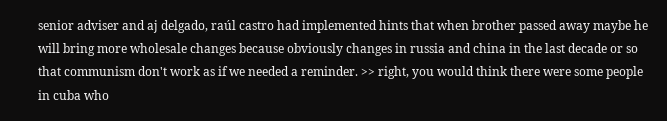senior adviser and aj delgado, raúl castro had implemented hints that when brother passed away maybe he will bring more wholesale changes because obviously changes in russia and china in the last decade or so that communism don't work as if we needed a reminder. >> right, you would think there were some people in cuba who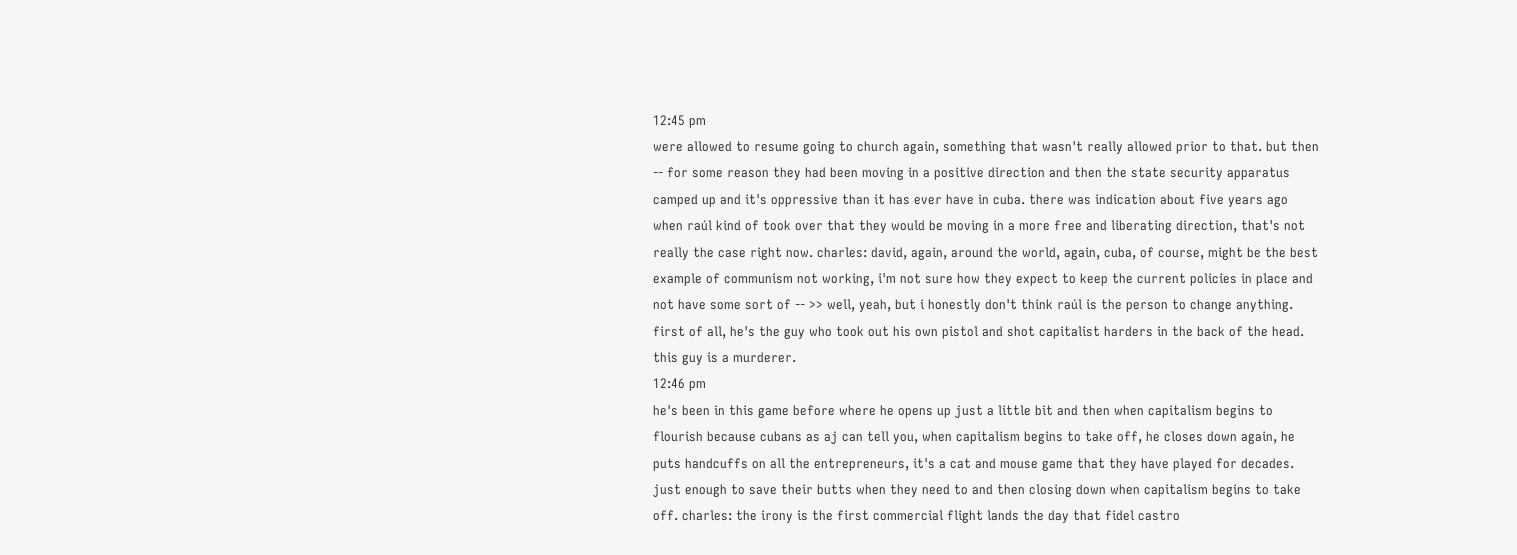12:45 pm
were allowed to resume going to church again, something that wasn't really allowed prior to that. but then -- for some reason they had been moving in a positive direction and then the state security apparatus camped up and it's oppressive than it has ever have in cuba. there was indication about five years ago when raúl kind of took over that they would be moving in a more free and liberating direction, that's not really the case right now. charles: david, again, around the world, again, cuba, of course, might be the best example of communism not working, i'm not sure how they expect to keep the current policies in place and not have some sort of -- >> well, yeah, but i honestly don't think raúl is the person to change anything. first of all, he's the guy who took out his own pistol and shot capitalist harders in the back of the head. this guy is a murderer.
12:46 pm
he's been in this game before where he opens up just a little bit and then when capitalism begins to flourish because cubans as aj can tell you, when capitalism begins to take off, he closes down again, he puts handcuffs on all the entrepreneurs, it's a cat and mouse game that they have played for decades. just enough to save their butts when they need to and then closing down when capitalism begins to take off. charles: the irony is the first commercial flight lands the day that fidel castro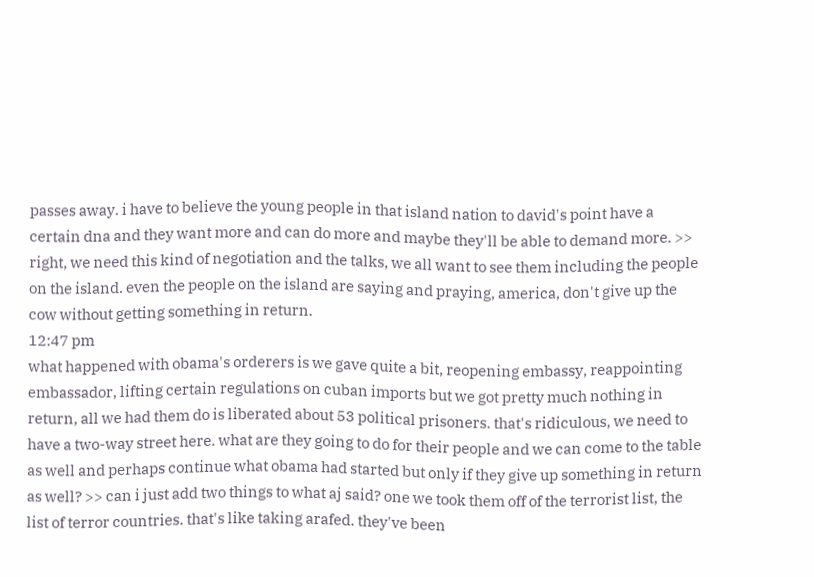passes away. i have to believe the young people in that island nation to david's point have a certain dna and they want more and can do more and maybe they'll be able to demand more. >> right, we need this kind of negotiation and the talks, we all want to see them including the people on the island. even the people on the island are saying and praying, america, don't give up the cow without getting something in return.
12:47 pm
what happened with obama's orderers is we gave quite a bit, reopening embassy, reappointing embassador, lifting certain regulations on cuban imports but we got pretty much nothing in return, all we had them do is liberated about 53 political prisoners. that's ridiculous, we need to have a two-way street here. what are they going to do for their people and we can come to the table as well and perhaps continue what obama had started but only if they give up something in return as well? >> can i just add two things to what aj said? one we took them off of the terrorist list, the list of terror countries. that's like taking arafed. they've been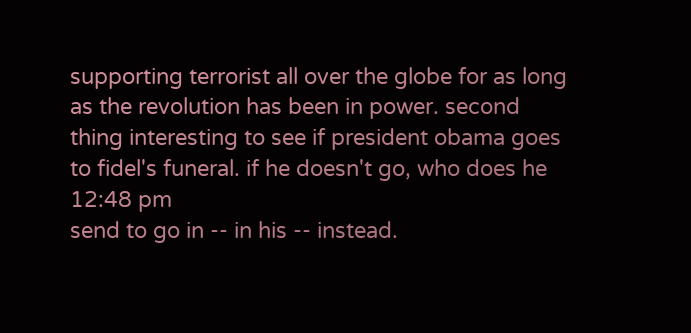supporting terrorist all over the globe for as long as the revolution has been in power. second thing interesting to see if president obama goes to fidel's funeral. if he doesn't go, who does he
12:48 pm
send to go in -- in his -- instead.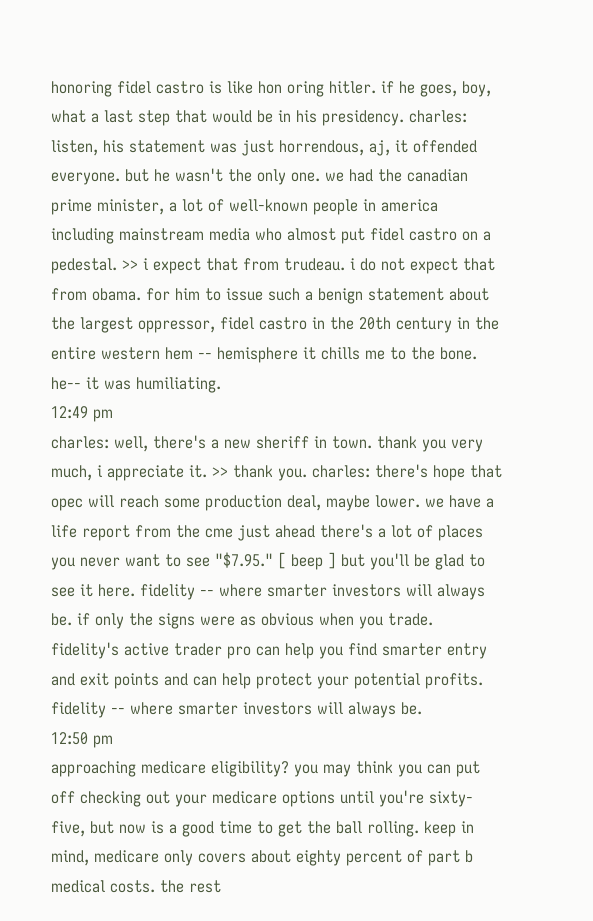honoring fidel castro is like hon oring hitler. if he goes, boy, what a last step that would be in his presidency. charles: listen, his statement was just horrendous, aj, it offended everyone. but he wasn't the only one. we had the canadian prime minister, a lot of well-known people in america including mainstream media who almost put fidel castro on a pedestal. >> i expect that from trudeau. i do not expect that from obama. for him to issue such a benign statement about the largest oppressor, fidel castro in the 20th century in the entire western hem -- hemisphere it chills me to the bone. he-- it was humiliating.
12:49 pm
charles: well, there's a new sheriff in town. thank you very much, i appreciate it. >> thank you. charles: there's hope that opec will reach some production deal, maybe lower. we have a life report from the cme just ahead there's a lot of places you never want to see "$7.95." [ beep ] but you'll be glad to see it here. fidelity -- where smarter investors will always be. if only the signs were as obvious when you trade. fidelity's active trader pro can help you find smarter entry and exit points and can help protect your potential profits. fidelity -- where smarter investors will always be.
12:50 pm
approaching medicare eligibility? you may think you can put off checking out your medicare options until you're sixty-five, but now is a good time to get the ball rolling. keep in mind, medicare only covers about eighty percent of part b medical costs. the rest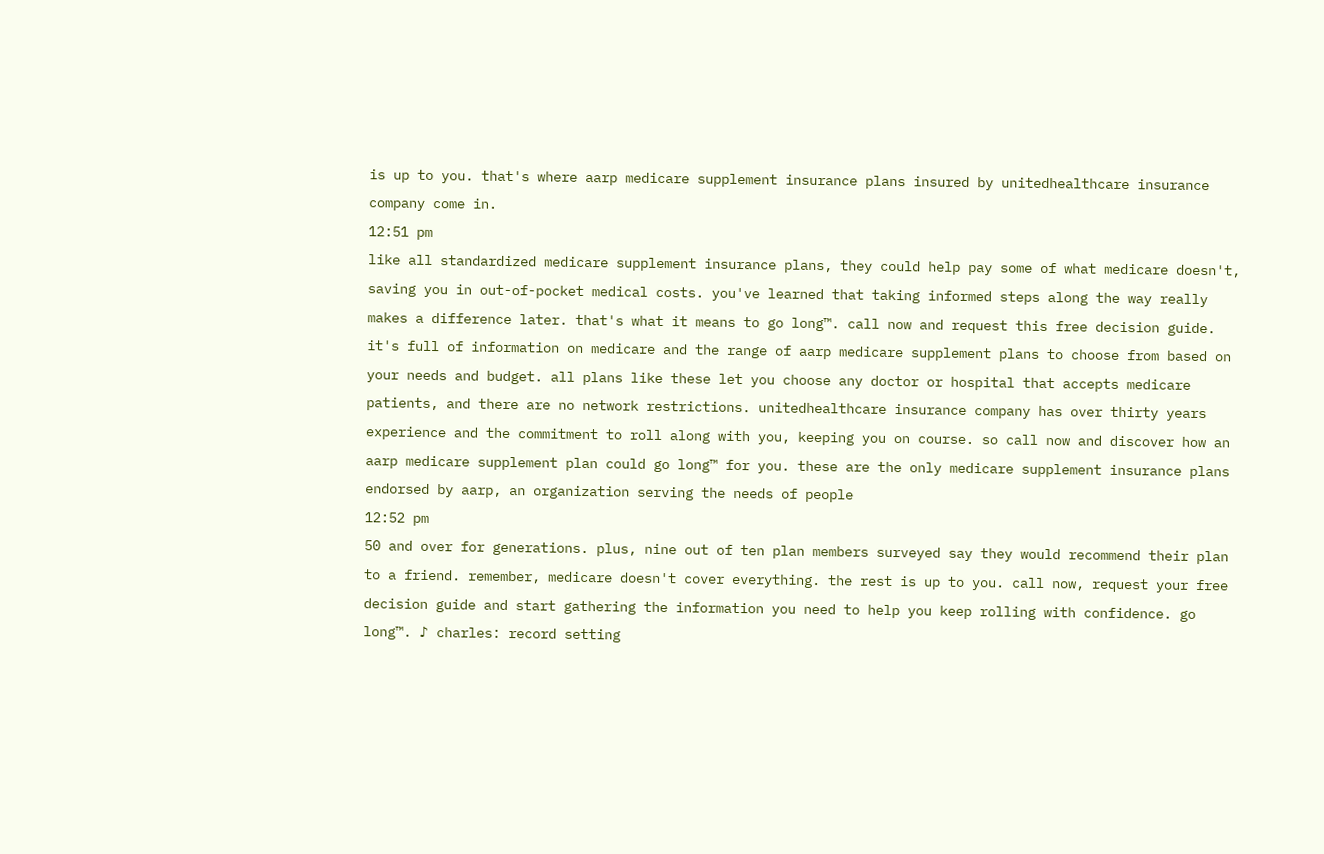is up to you. that's where aarp medicare supplement insurance plans insured by unitedhealthcare insurance company come in.
12:51 pm
like all standardized medicare supplement insurance plans, they could help pay some of what medicare doesn't, saving you in out-of-pocket medical costs. you've learned that taking informed steps along the way really makes a difference later. that's what it means to go long™. call now and request this free decision guide. it's full of information on medicare and the range of aarp medicare supplement plans to choose from based on your needs and budget. all plans like these let you choose any doctor or hospital that accepts medicare patients, and there are no network restrictions. unitedhealthcare insurance company has over thirty years experience and the commitment to roll along with you, keeping you on course. so call now and discover how an aarp medicare supplement plan could go long™ for you. these are the only medicare supplement insurance plans endorsed by aarp, an organization serving the needs of people
12:52 pm
50 and over for generations. plus, nine out of ten plan members surveyed say they would recommend their plan to a friend. remember, medicare doesn't cover everything. the rest is up to you. call now, request your free decision guide and start gathering the information you need to help you keep rolling with confidence. go long™. ♪ charles: record setting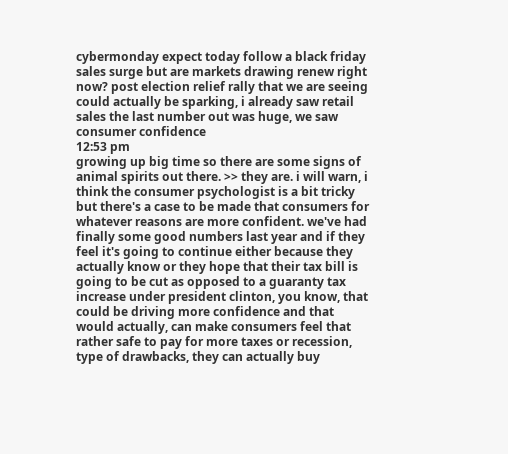cybermonday expect today follow a black friday sales surge but are markets drawing renew right now? post election relief rally that we are seeing could actually be sparking, i already saw retail sales the last number out was huge, we saw consumer confidence
12:53 pm
growing up big time so there are some signs of animal spirits out there. >> they are. i will warn, i think the consumer psychologist is a bit tricky but there's a case to be made that consumers for whatever reasons are more confident. we've had finally some good numbers last year and if they feel it's going to continue either because they actually know or they hope that their tax bill is going to be cut as opposed to a guaranty tax increase under president clinton, you know, that could be driving more confidence and that would actually, can make consumers feel that rather safe to pay for more taxes or recession, type of drawbacks, they can actually buy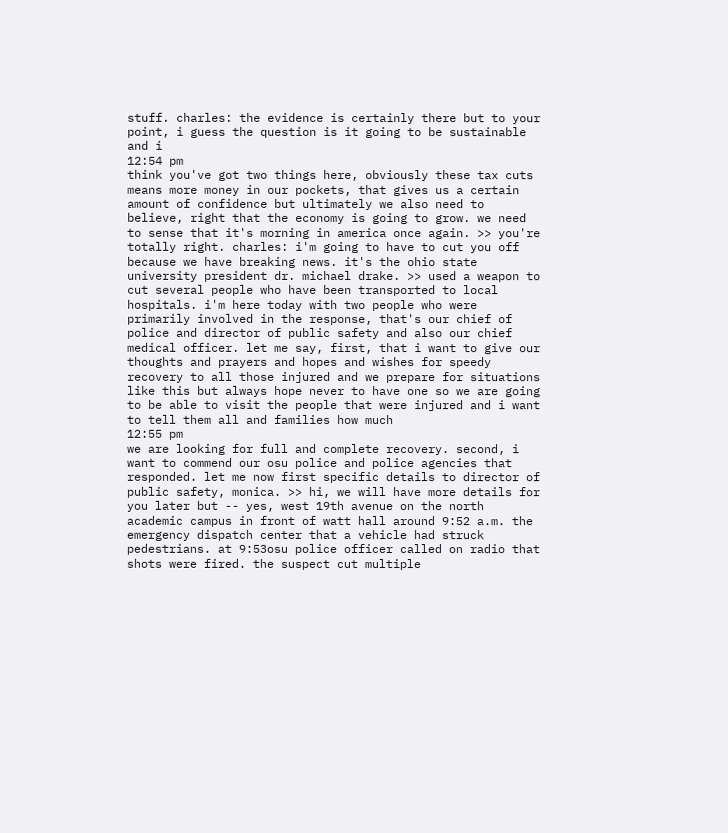stuff. charles: the evidence is certainly there but to your point, i guess the question is it going to be sustainable and i
12:54 pm
think you've got two things here, obviously these tax cuts means more money in our pockets, that gives us a certain amount of confidence but ultimately we also need to believe, right that the economy is going to grow. we need to sense that it's morning in america once again. >> you're totally right. charles: i'm going to have to cut you off because we have breaking news. it's the ohio state university president dr. michael drake. >> used a weapon to cut several people who have been transported to local hospitals. i'm here today with two people who were primarily involved in the response, that's our chief of police and director of public safety and also our chief medical officer. let me say, first, that i want to give our thoughts and prayers and hopes and wishes for speedy recovery to all those injured and we prepare for situations like this but always hope never to have one so we are going to be able to visit the people that were injured and i want to tell them all and families how much
12:55 pm
we are looking for full and complete recovery. second, i want to commend our osu police and police agencies that responded. let me now first specific details to director of public safety, monica. >> hi, we will have more details for you later but -- yes, west 19th avenue on the north academic campus in front of watt hall around 9:52 a.m. the emergency dispatch center that a vehicle had struck pedestrians. at 9:53osu police officer called on radio that shots were fired. the suspect cut multiple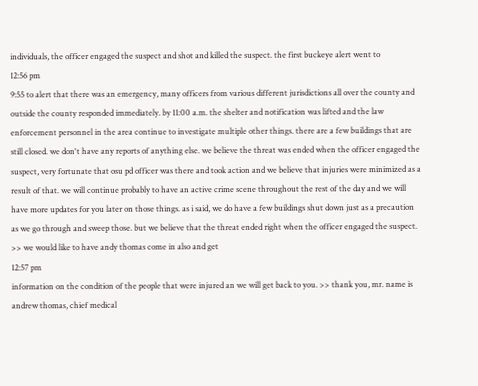individuals, the officer engaged the suspect and shot and killed the suspect. the first buckeye alert went to
12:56 pm
9:55 to alert that there was an emergency, many officers from various different jurisdictions all over the county and outside the county responded immediately. by 11:00 a.m. the shelter and notification was lifted and the law enforcement personnel in the area continue to investigate multiple other things. there are a few buildings that are still closed. we don't have any reports of anything else. we believe the threat was ended when the officer engaged the suspect, very fortunate that osu pd officer was there and took action and we believe that injuries were minimized as a result of that. we will continue probably to have an active crime scene throughout the rest of the day and we will have more updates for you later on those things. as i said, we do have a few buildings shut down just as a precaution as we go through and sweep those. but we believe that the threat ended right when the officer engaged the suspect. >> we would like to have andy thomas come in also and get
12:57 pm
information on the condition of the people that were injured an we will get back to you. >> thank you, mr. name is andrew thomas, chief medical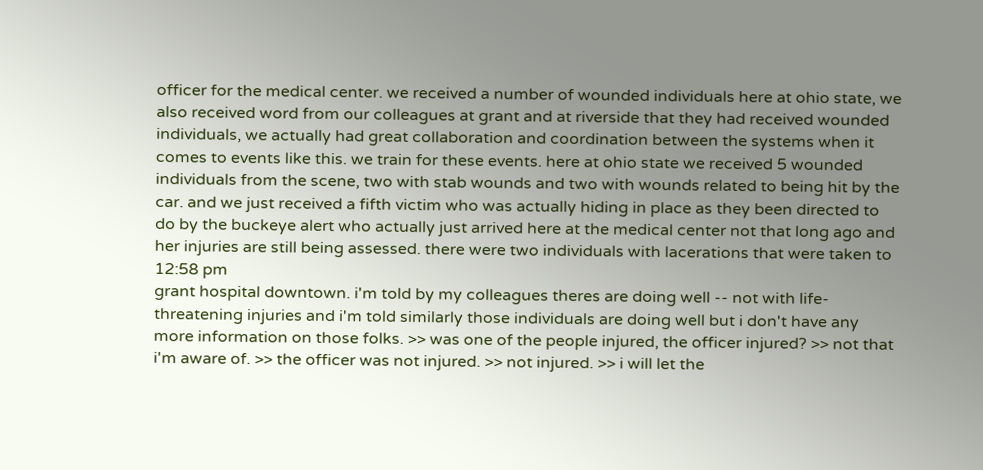officer for the medical center. we received a number of wounded individuals here at ohio state, we also received word from our colleagues at grant and at riverside that they had received wounded individuals, we actually had great collaboration and coordination between the systems when it comes to events like this. we train for these events. here at ohio state we received 5 wounded individuals from the scene, two with stab wounds and two with wounds related to being hit by the car. and we just received a fifth victim who was actually hiding in place as they been directed to do by the buckeye alert who actually just arrived here at the medical center not that long ago and her injuries are still being assessed. there were two individuals with lacerations that were taken to
12:58 pm
grant hospital downtown. i'm told by my colleagues theres are doing well -- not with life-threatening injuries and i'm told similarly those individuals are doing well but i don't have any more information on those folks. >> was one of the people injured, the officer injured? >> not that i'm aware of. >> the officer was not injured. >> not injured. >> i will let the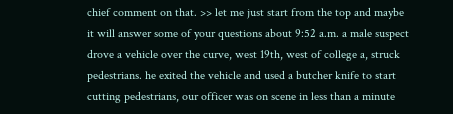chief comment on that. >> let me just start from the top and maybe it will answer some of your questions about 9:52 a.m. a male suspect drove a vehicle over the curve, west 19th, west of college a, struck pedestrians. he exited the vehicle and used a butcher knife to start cutting pedestrians, our officer was on scene in less than a minute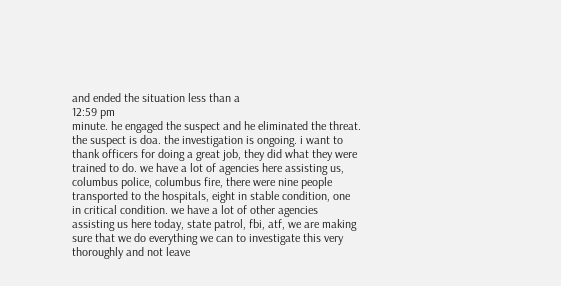and ended the situation less than a
12:59 pm
minute. he engaged the suspect and he eliminated the threat. the suspect is doa. the investigation is ongoing. i want to thank officers for doing a great job, they did what they were trained to do. we have a lot of agencies here assisting us, columbus police, columbus fire, there were nine people transported to the hospitals, eight in stable condition, one in critical condition. we have a lot of other agencies assisting us here today, state patrol, fbi, atf, we are making sure that we do everything we can to investigate this very thoroughly and not leave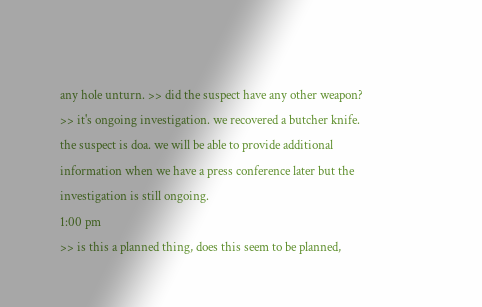any hole unturn. >> did the suspect have any other weapon? >> it's ongoing investigation. we recovered a butcher knife. the suspect is doa. we will be able to provide additional information when we have a press conference later but the investigation is still ongoing.
1:00 pm
>> is this a planned thing, does this seem to be planned,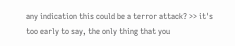any indication this could be a terror attack? >> it's too early to say, the only thing that you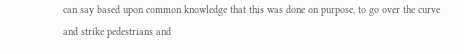can say based upon common knowledge that this was done on purpose, to go over the curve and strike pedestrians and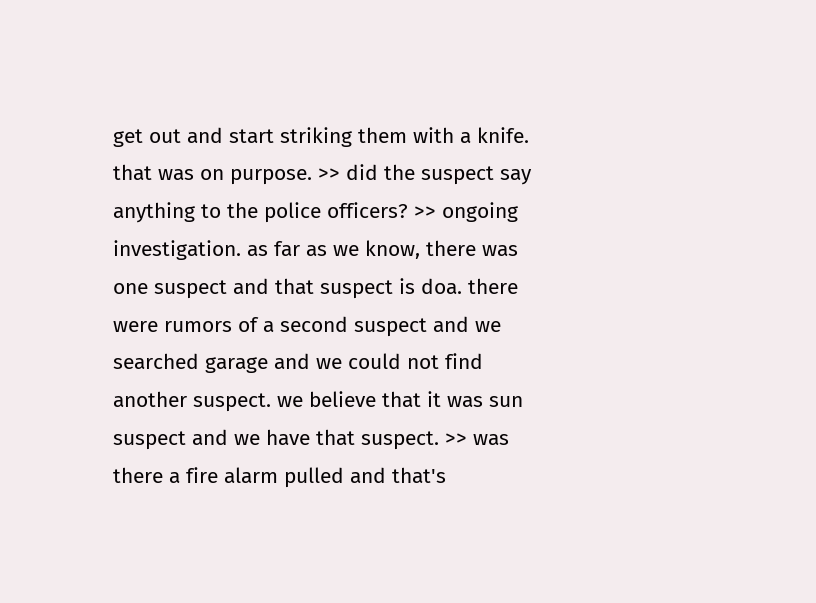get out and start striking them with a knife. that was on purpose. >> did the suspect say anything to the police officers? >> ongoing investigation. as far as we know, there was one suspect and that suspect is doa. there were rumors of a second suspect and we searched garage and we could not find another suspect. we believe that it was sun suspect and we have that suspect. >> was there a fire alarm pulled and that's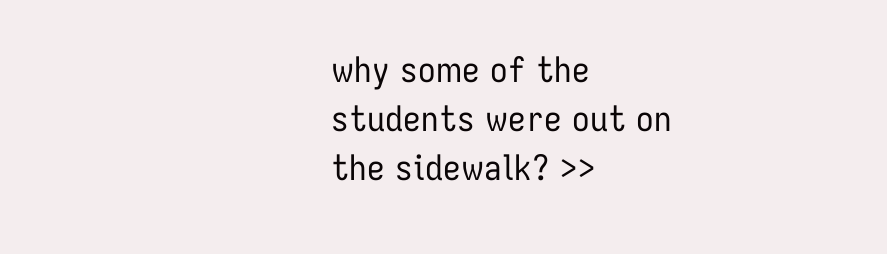why some of the students were out on the sidewalk? >>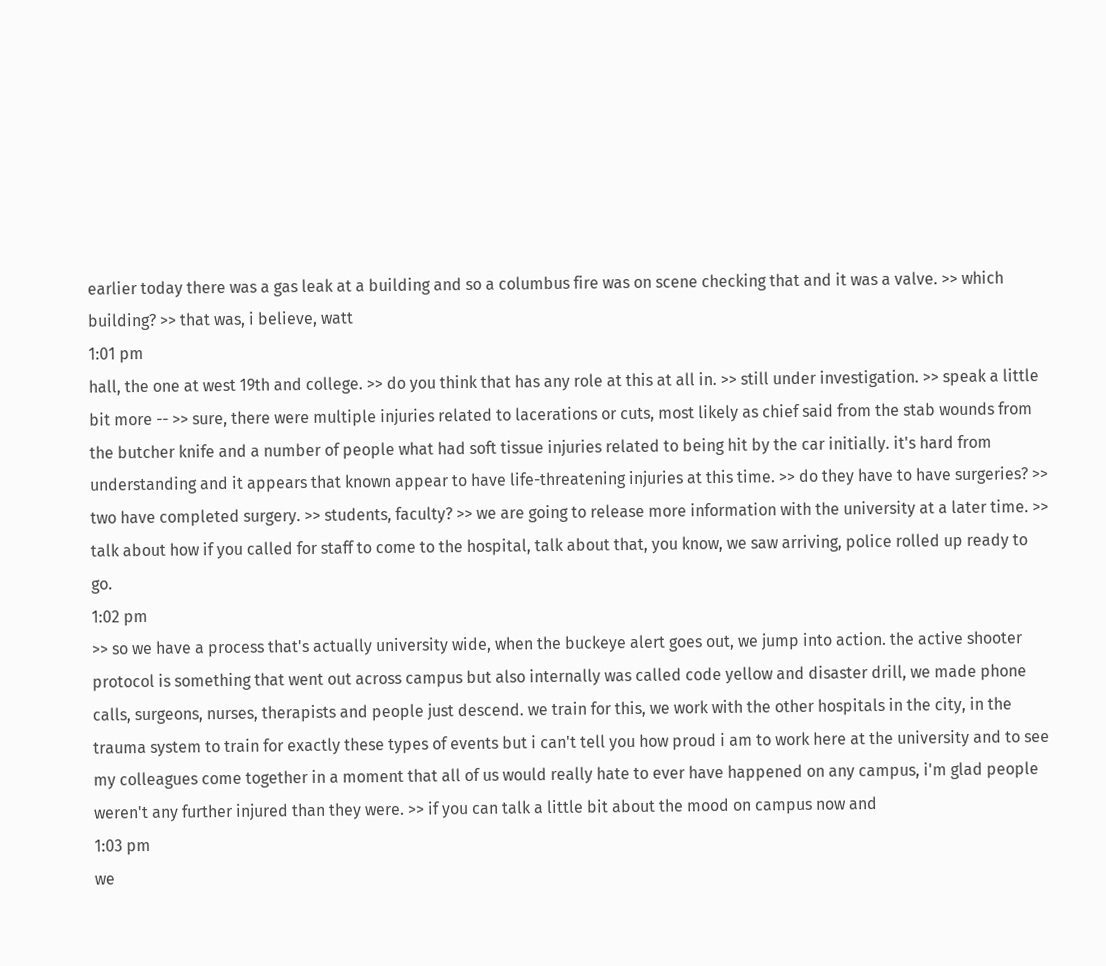earlier today there was a gas leak at a building and so a columbus fire was on scene checking that and it was a valve. >> which building? >> that was, i believe, watt
1:01 pm
hall, the one at west 19th and college. >> do you think that has any role at this at all in. >> still under investigation. >> speak a little bit more -- >> sure, there were multiple injuries related to lacerations or cuts, most likely as chief said from the stab wounds from the butcher knife and a number of people what had soft tissue injuries related to being hit by the car initially. it's hard from understanding and it appears that known appear to have life-threatening injuries at this time. >> do they have to have surgeries? >> two have completed surgery. >> students, faculty? >> we are going to release more information with the university at a later time. >> talk about how if you called for staff to come to the hospital, talk about that, you know, we saw arriving, police rolled up ready to go.
1:02 pm
>> so we have a process that's actually university wide, when the buckeye alert goes out, we jump into action. the active shooter protocol is something that went out across campus but also internally was called code yellow and disaster drill, we made phone calls, surgeons, nurses, therapists and people just descend. we train for this, we work with the other hospitals in the city, in the trauma system to train for exactly these types of events but i can't tell you how proud i am to work here at the university and to see my colleagues come together in a moment that all of us would really hate to ever have happened on any campus, i'm glad people weren't any further injured than they were. >> if you can talk a little bit about the mood on campus now and
1:03 pm
we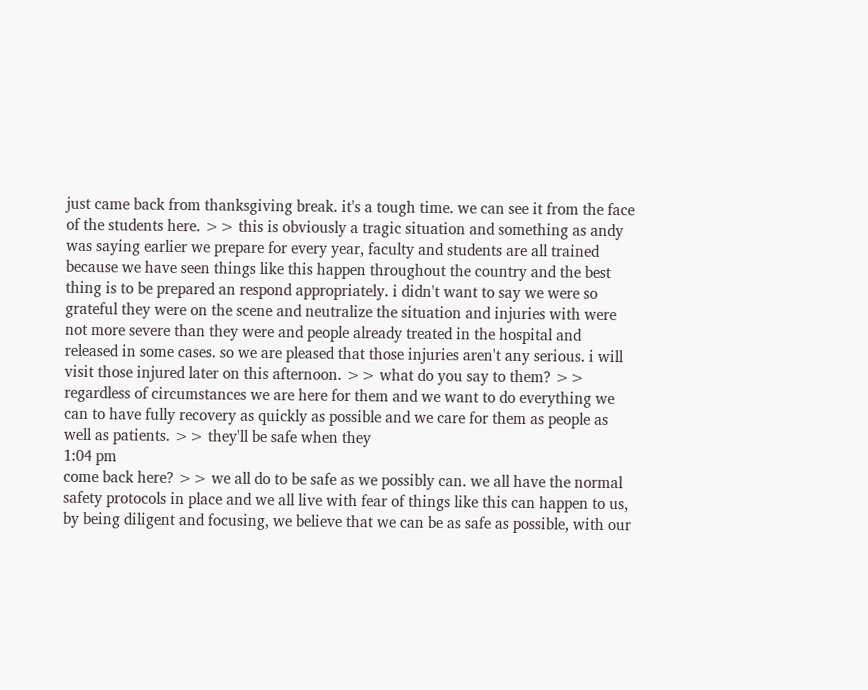just came back from thanksgiving break. it's a tough time. we can see it from the face of the students here. >> this is obviously a tragic situation and something as andy was saying earlier we prepare for every year, faculty and students are all trained because we have seen things like this happen throughout the country and the best thing is to be prepared an respond appropriately. i didn't want to say we were so grateful they were on the scene and neutralize the situation and injuries with were not more severe than they were and people already treated in the hospital and released in some cases. so we are pleased that those injuries aren't any serious. i will visit those injured later on this afternoon. >> what do you say to them? >> regardless of circumstances we are here for them and we want to do everything we can to have fully recovery as quickly as possible and we care for them as people as well as patients. >> they'll be safe when they
1:04 pm
come back here? >> we all do to be safe as we possibly can. we all have the normal safety protocols in place and we all live with fear of things like this can happen to us, by being diligent and focusing, we believe that we can be as safe as possible, with our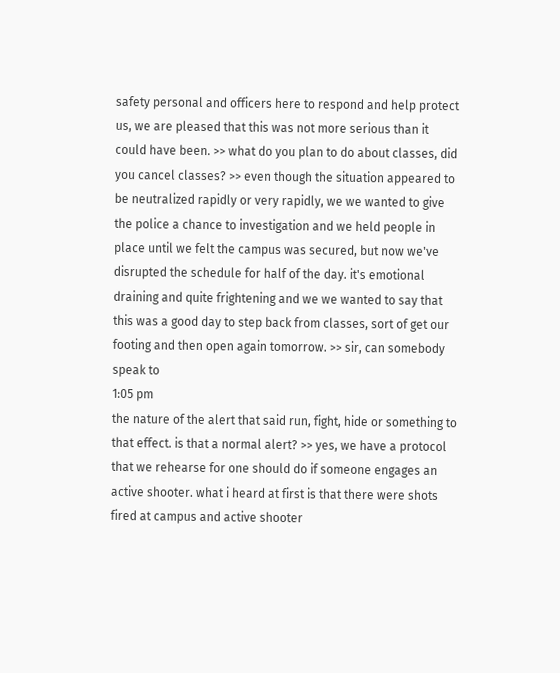safety personal and officers here to respond and help protect us, we are pleased that this was not more serious than it could have been. >> what do you plan to do about classes, did you cancel classes? >> even though the situation appeared to be neutralized rapidly or very rapidly, we we wanted to give the police a chance to investigation and we held people in place until we felt the campus was secured, but now we've disrupted the schedule for half of the day. it's emotional draining and quite frightening and we we wanted to say that this was a good day to step back from classes, sort of get our footing and then open again tomorrow. >> sir, can somebody speak to
1:05 pm
the nature of the alert that said run, fight, hide or something to that effect. is that a normal alert? >> yes, we have a protocol that we rehearse for one should do if someone engages an active shooter. what i heard at first is that there were shots fired at campus and active shooter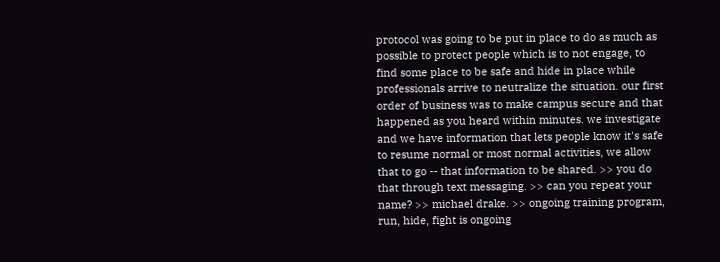protocol was going to be put in place to do as much as possible to protect people which is to not engage, to find some place to be safe and hide in place while professionals arrive to neutralize the situation. our first order of business was to make campus secure and that happened as you heard within minutes. we investigate and we have information that lets people know it's safe to resume normal or most normal activities, we allow that to go -- that information to be shared. >> you do that through text messaging. >> can you repeat your name? >> michael drake. >> ongoing training program, run, hide, fight is ongoing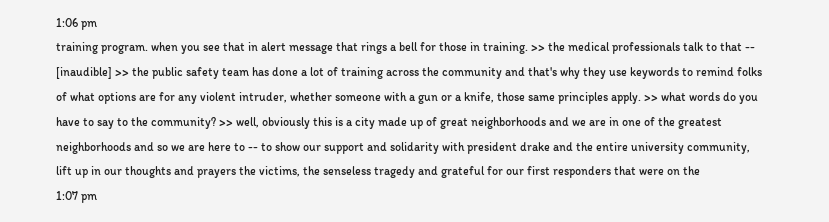1:06 pm
training program. when you see that in alert message that rings a bell for those in training. >> the medical professionals talk to that -- [inaudible] >> the public safety team has done a lot of training across the community and that's why they use keywords to remind folks of what options are for any violent intruder, whether someone with a gun or a knife, those same principles apply. >> what words do you have to say to the community? >> well, obviously this is a city made up of great neighborhoods and we are in one of the greatest neighborhoods and so we are here to -- to show our support and solidarity with president drake and the entire university community, lift up in our thoughts and prayers the victims, the senseless tragedy and grateful for our first responders that were on the
1:07 pm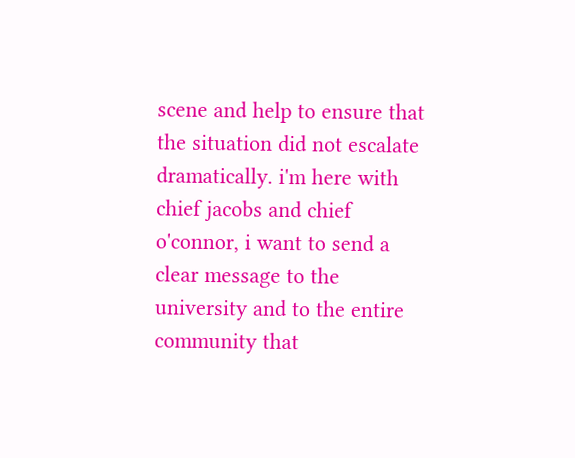scene and help to ensure that the situation did not escalate dramatically. i'm here with chief jacobs and chief o'connor, i want to send a clear message to the university and to the entire community that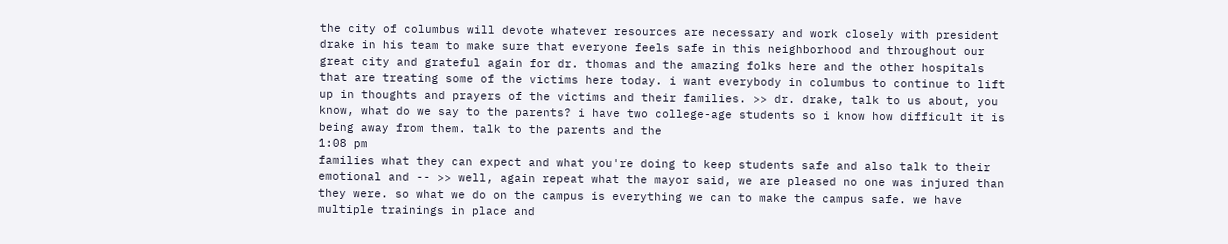the city of columbus will devote whatever resources are necessary and work closely with president drake in his team to make sure that everyone feels safe in this neighborhood and throughout our great city and grateful again for dr. thomas and the amazing folks here and the other hospitals that are treating some of the victims here today. i want everybody in columbus to continue to lift up in thoughts and prayers of the victims and their families. >> dr. drake, talk to us about, you know, what do we say to the parents? i have two college-age students so i know how difficult it is being away from them. talk to the parents and the
1:08 pm
families what they can expect and what you're doing to keep students safe and also talk to their emotional and -- >> well, again repeat what the mayor said, we are pleased no one was injured than they were. so what we do on the campus is everything we can to make the campus safe. we have multiple trainings in place and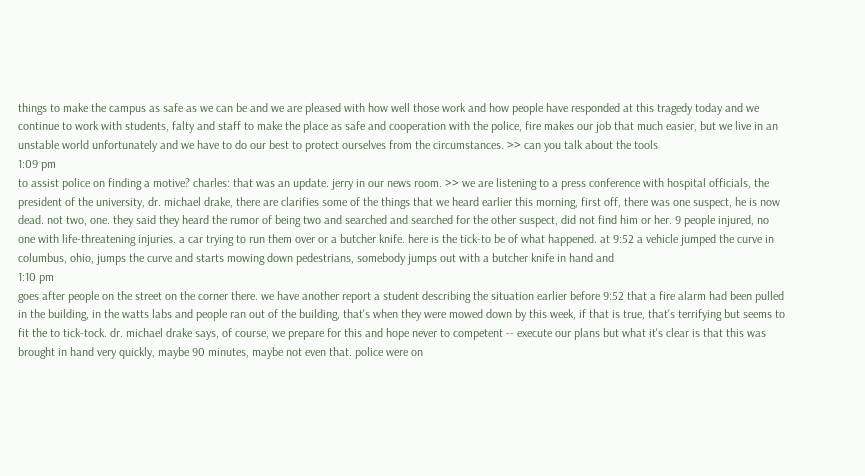things to make the campus as safe as we can be and we are pleased with how well those work and how people have responded at this tragedy today and we continue to work with students, falty and staff to make the place as safe and cooperation with the police, fire makes our job that much easier, but we live in an unstable world unfortunately and we have to do our best to protect ourselves from the circumstances. >> can you talk about the tools
1:09 pm
to assist police on finding a motive? charles: that was an update. jerry in our news room. >> we are listening to a press conference with hospital officials, the president of the university, dr. michael drake, there are clarifies some of the things that we heard earlier this morning, first off, there was one suspect, he is now dead. not two, one. they said they heard the rumor of being two and searched and searched for the other suspect, did not find him or her. 9 people injured, no one with life-threatening injuries. a car trying to run them over or a butcher knife. here is the tick-to be of what happened. at 9:52 a vehicle jumped the curve in columbus, ohio, jumps the curve and starts mowing down pedestrians, somebody jumps out with a butcher knife in hand and
1:10 pm
goes after people on the street on the corner there. we have another report a student describing the situation earlier before 9:52 that a fire alarm had been pulled in the building, in the watts labs and people ran out of the building, that's when they were mowed down by this week, if that is true, that's terrifying but seems to fit the to tick-tock. dr. michael drake says, of course, we prepare for this and hope never to competent -- execute our plans but what it's clear is that this was brought in hand very quickly, maybe 90 minutes, maybe not even that. police were on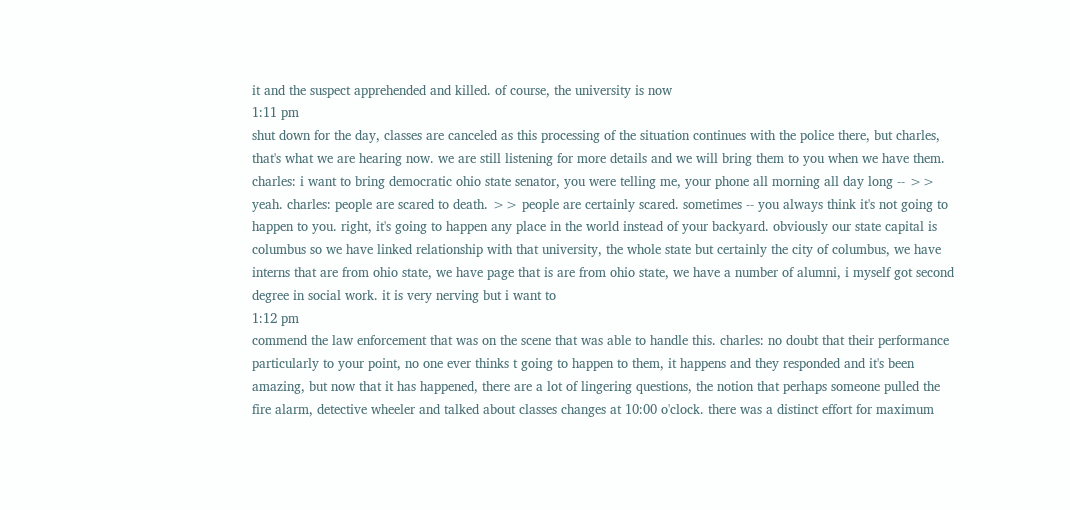it and the suspect apprehended and killed. of course, the university is now
1:11 pm
shut down for the day, classes are canceled as this processing of the situation continues with the police there, but charles, that's what we are hearing now. we are still listening for more details and we will bring them to you when we have them. charles: i want to bring democratic ohio state senator, you were telling me, your phone all morning all day long -- >> yeah. charles: people are scared to death. >> people are certainly scared. sometimes -- you always think it's not going to happen to you. right, it's going to happen any place in the world instead of your backyard. obviously our state capital is columbus so we have linked relationship with that university, the whole state but certainly the city of columbus, we have interns that are from ohio state, we have page that is are from ohio state, we have a number of alumni, i myself got second degree in social work. it is very nerving but i want to
1:12 pm
commend the law enforcement that was on the scene that was able to handle this. charles: no doubt that their performance particularly to your point, no one ever thinks t going to happen to them, it happens and they responded and it's been amazing, but now that it has happened, there are a lot of lingering questions, the notion that perhaps someone pulled the fire alarm, detective wheeler and talked about classes changes at 10:00 o'clock. there was a distinct effort for maximum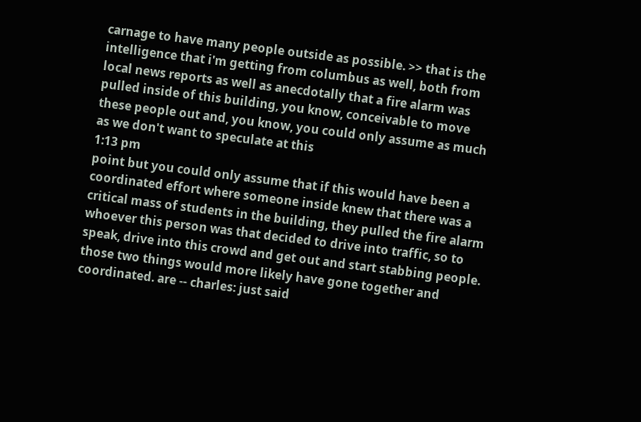carnage to have many people outside as possible. >> that is the intelligence that i'm getting from columbus as well, both from local news reports as well as anecdotally that a fire alarm was pulled inside of this building, you know, conceivable to move these people out and, you know, you could only assume as much as we don't want to speculate at this
1:13 pm
point but you could only assume that if this would have been a coordinated effort where someone inside knew that there was a critical mass of students in the building, they pulled the fire alarm whoever this person was that decided to drive into traffic, so to speak, drive into this crowd and get out and start stabbing people. those two things would more likely have gone together and coordinated. are -- charles: just said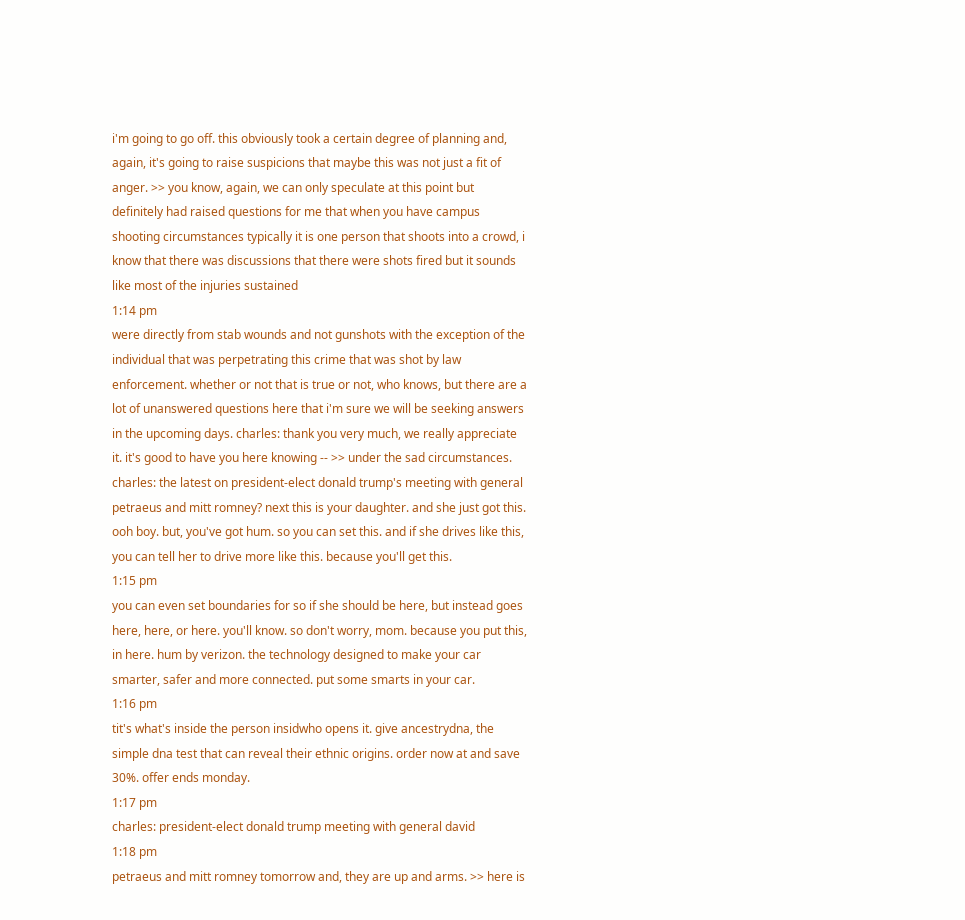i'm going to go off. this obviously took a certain degree of planning and, again, it's going to raise suspicions that maybe this was not just a fit of anger. >> you know, again, we can only speculate at this point but definitely had raised questions for me that when you have campus shooting circumstances typically it is one person that shoots into a crowd, i know that there was discussions that there were shots fired but it sounds like most of the injuries sustained
1:14 pm
were directly from stab wounds and not gunshots with the exception of the individual that was perpetrating this crime that was shot by law enforcement. whether or not that is true or not, who knows, but there are a lot of unanswered questions here that i'm sure we will be seeking answers in the upcoming days. charles: thank you very much, we really appreciate it. it's good to have you here knowing -- >> under the sad circumstances. charles: the latest on president-elect donald trump's meeting with general petraeus and mitt romney? next this is your daughter. and she just got this. ooh boy. but, you've got hum. so you can set this. and if she drives like this, you can tell her to drive more like this. because you'll get this.
1:15 pm
you can even set boundaries for so if she should be here, but instead goes here, here, or here. you'll know. so don't worry, mom. because you put this, in here. hum by verizon. the technology designed to make your car smarter, safer and more connected. put some smarts in your car.
1:16 pm
tit's what's inside the person insidwho opens it. give ancestrydna, the simple dna test that can reveal their ethnic origins. order now at and save 30%. offer ends monday.
1:17 pm
charles: president-elect donald trump meeting with general david
1:18 pm
petraeus and mitt romney tomorrow and, they are up and arms. >> here is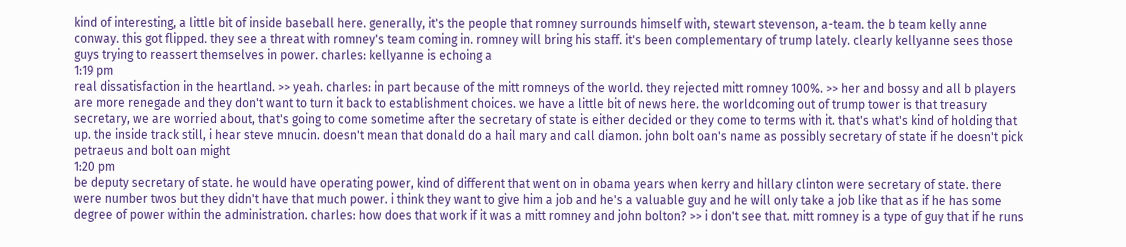kind of interesting, a little bit of inside baseball here. generally, it's the people that romney surrounds himself with, stewart stevenson, a-team. the b team kelly anne conway. this got flipped. they see a threat with romney's team coming in. romney will bring his staff. it's been complementary of trump lately. clearly kellyanne sees those guys trying to reassert themselves in power. charles: kellyanne is echoing a
1:19 pm
real dissatisfaction in the heartland. >> yeah. charles: in part because of the mitt romneys of the world. they rejected mitt romney 100%. >> her and bossy and all b players are more renegade and they don't want to turn it back to establishment choices. we have a little bit of news here. the worldcoming out of trump tower is that treasury secretary, we are worried about, that's going to come sometime after the secretary of state is either decided or they come to terms with it. that's what's kind of holding that up. the inside track still, i hear steve mnucin. doesn't mean that donald do a hail mary and call diamon. john bolt oan's name as possibly secretary of state if he doesn't pick petraeus and bolt oan might
1:20 pm
be deputy secretary of state. he would have operating power, kind of different that went on in obama years when kerry and hillary clinton were secretary of state. there were number twos but they didn't have that much power. i think they want to give him a job and he's a valuable guy and he will only take a job like that as if he has some degree of power within the administration. charles: how does that work if it was a mitt romney and john bolton? >> i don't see that. mitt romney is a type of guy that if he runs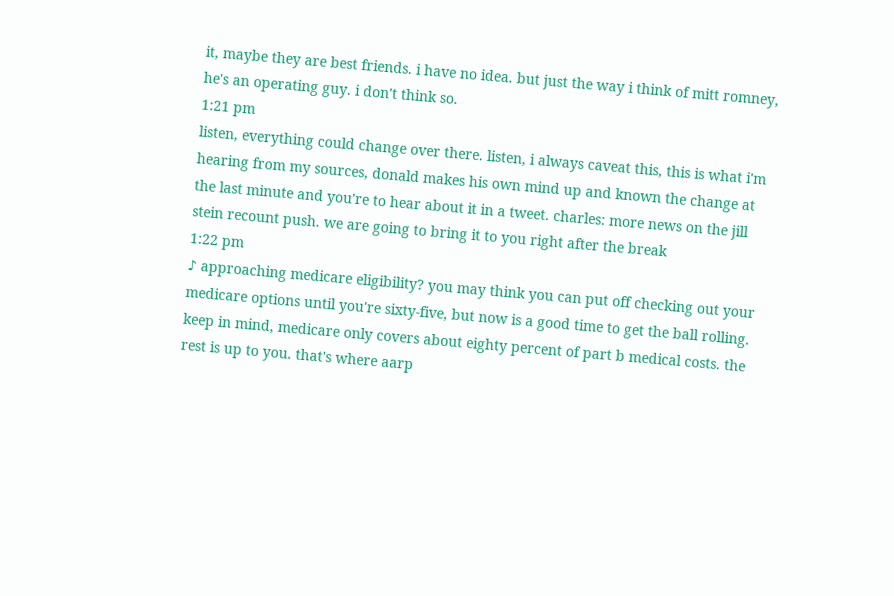it, maybe they are best friends. i have no idea. but just the way i think of mitt romney, he's an operating guy. i don't think so.
1:21 pm
listen, everything could change over there. listen, i always caveat this, this is what i'm hearing from my sources, donald makes his own mind up and known the change at the last minute and you're to hear about it in a tweet. charles: more news on the jill stein recount push. we are going to bring it to you right after the break
1:22 pm
♪ approaching medicare eligibility? you may think you can put off checking out your medicare options until you're sixty-five, but now is a good time to get the ball rolling. keep in mind, medicare only covers about eighty percent of part b medical costs. the rest is up to you. that's where aarp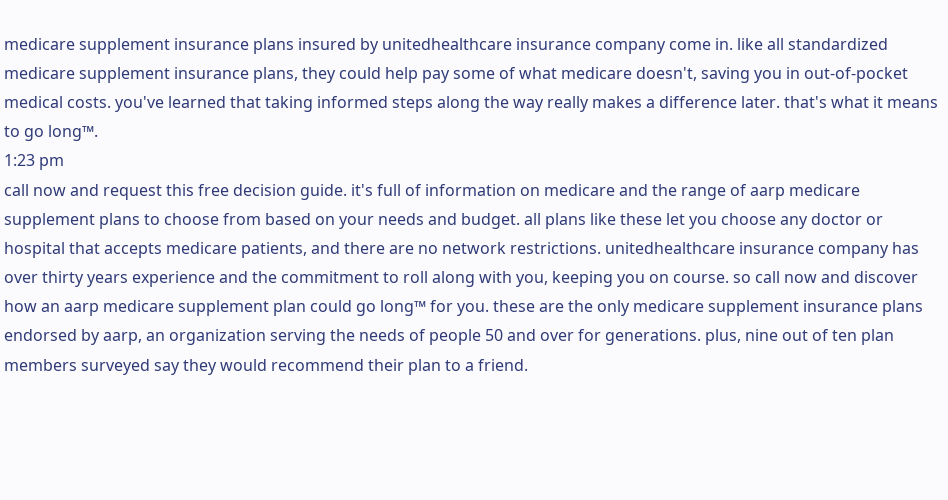medicare supplement insurance plans insured by unitedhealthcare insurance company come in. like all standardized medicare supplement insurance plans, they could help pay some of what medicare doesn't, saving you in out-of-pocket medical costs. you've learned that taking informed steps along the way really makes a difference later. that's what it means to go long™.
1:23 pm
call now and request this free decision guide. it's full of information on medicare and the range of aarp medicare supplement plans to choose from based on your needs and budget. all plans like these let you choose any doctor or hospital that accepts medicare patients, and there are no network restrictions. unitedhealthcare insurance company has over thirty years experience and the commitment to roll along with you, keeping you on course. so call now and discover how an aarp medicare supplement plan could go long™ for you. these are the only medicare supplement insurance plans endorsed by aarp, an organization serving the needs of people 50 and over for generations. plus, nine out of ten plan members surveyed say they would recommend their plan to a friend.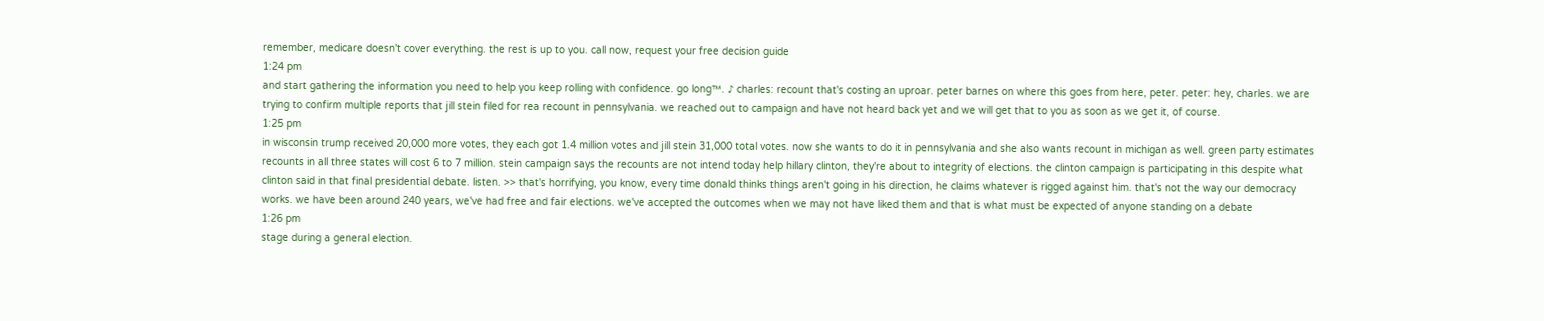remember, medicare doesn't cover everything. the rest is up to you. call now, request your free decision guide
1:24 pm
and start gathering the information you need to help you keep rolling with confidence. go long™. ♪ charles: recount that's costing an uproar. peter barnes on where this goes from here, peter. peter: hey, charles. we are trying to confirm multiple reports that jill stein filed for rea recount in pennsylvania. we reached out to campaign and have not heard back yet and we will get that to you as soon as we get it, of course.
1:25 pm
in wisconsin trump received 20,000 more votes, they each got 1.4 million votes and jill stein 31,000 total votes. now she wants to do it in pennsylvania and she also wants recount in michigan as well. green party estimates recounts in all three states will cost 6 to 7 million. stein campaign says the recounts are not intend today help hillary clinton, they're about to integrity of elections. the clinton campaign is participating in this despite what clinton said in that final presidential debate. listen. >> that's horrifying, you know, every time donald thinks things aren't going in his direction, he claims whatever is rigged against him. that's not the way our democracy works. we have been around 240 years, we've had free and fair elections. we've accepted the outcomes when we may not have liked them and that is what must be expected of anyone standing on a debate
1:26 pm
stage during a general election.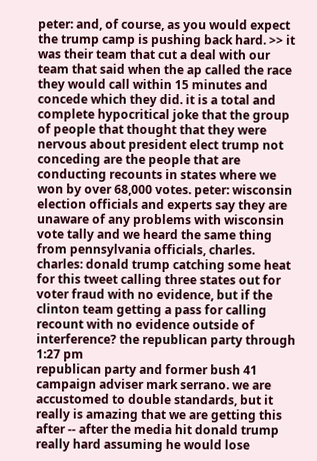peter: and, of course, as you would expect the trump camp is pushing back hard. >> it was their team that cut a deal with our team that said when the ap called the race they would call within 15 minutes and concede which they did. it is a total and complete hypocritical joke that the group of people that thought that they were nervous about president elect trump not conceding are the people that are conducting recounts in states where we won by over 68,000 votes. peter: wisconsin election officials and experts say they are unaware of any problems with wisconsin vote tally and we heard the same thing from pennsylvania officials, charles. charles: donald trump catching some heat for this tweet calling three states out for voter fraud with no evidence, but if the clinton team getting a pass for calling recount with no evidence outside of interference? the republican party through
1:27 pm
republican party and former bush 41 campaign adviser mark serrano. we are accustomed to double standards, but it really is amazing that we are getting this after -- after the media hit donald trump really hard assuming he would lose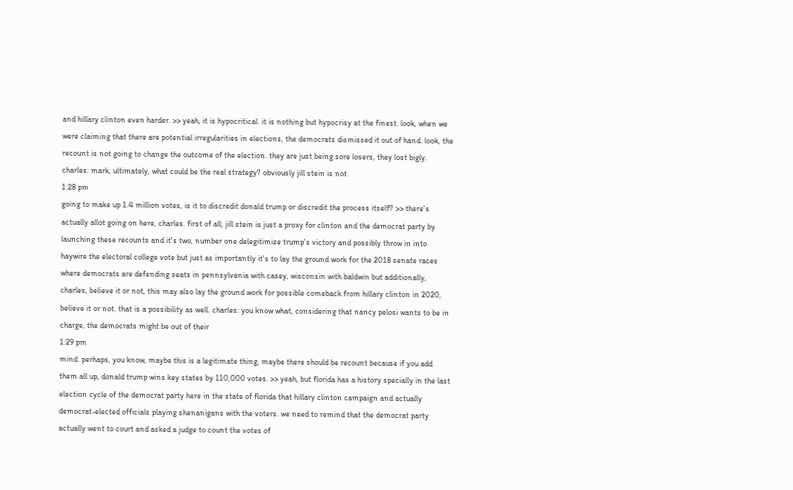and hillary clinton even harder. >> yeah, it is hypocritical. it is nothing but hypocrisy at the finest. look, when we were claiming that there are potential irregularities in elections, the democrats dismissed it out of hand. look, the recount is not going to change the outcome of the election. they are just being sore losers, they lost bigly. charles: mark, ultimately, what could be the real strategy? obviously jill stein is not
1:28 pm
going to make up 1.4 million votes, is it to discredit donald trump or discredit the process itself? >> there's actually allot going on here, charles. first of all, jill stein is just a proxy for clinton and the democrat party by launching these recounts and it's two, number one delegitimize trump's victory and possibly throw in into haywire the electoral college vote but just as importantly it's to lay the ground work for the 2018 senate races where democrats are defending seats in pennsylvania with casey, wisconsin with baldwin but additionally, charles, believe it or not, this may also lay the ground work for possible comeback from hillary clinton in 2020, believe it or not. that is a possibility as well. charles: you know what, considering that nancy pelosi wants to be in charge, the democrats might be out of their
1:29 pm
mind. perhaps, you know, maybe this is a legitimate thing, maybe there should be recount because if you add them all up, donald trump wins key states by 110,000 votes. >> yeah, but florida has a history specially in the last election cycle of the democrat party here in the state of florida that hillary clinton campaign and actually democrat-elected officials playing shenanigans with the voters. we need to remind that the democrat party actually went to court and asked a judge to count the votes of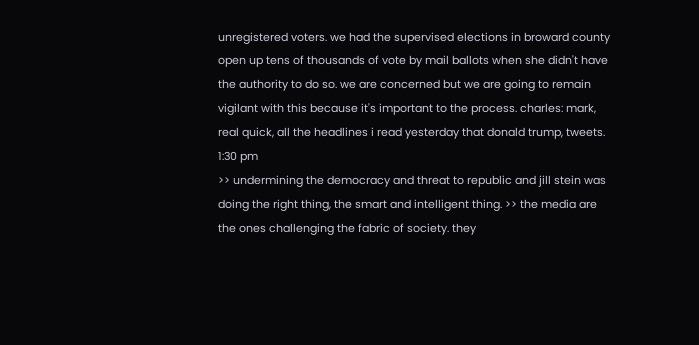unregistered voters. we had the supervised elections in broward county open up tens of thousands of vote by mail ballots when she didn't have the authority to do so. we are concerned but we are going to remain vigilant with this because it's important to the process. charles: mark, real quick, all the headlines i read yesterday that donald trump, tweets.
1:30 pm
>> undermining the democracy and threat to republic and jill stein was doing the right thing, the smart and intelligent thing. >> the media are the ones challenging the fabric of society. they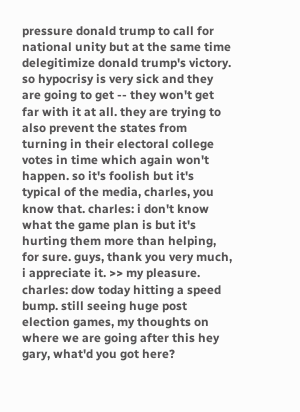pressure donald trump to call for national unity but at the same time delegitimize donald trump's victory. so hypocrisy is very sick and they are going to get -- they won't get far with it at all. they are trying to also prevent the states from turning in their electoral college votes in time which again won't happen. so it's foolish but it's typical of the media, charles, you know that. charles: i don't know what the game plan is but it's hurting them more than helping, for sure. guys, thank you very much, i appreciate it. >> my pleasure. charles: dow today hitting a speed bump. still seeing huge post election games, my thoughts on where we are going after this hey gary, what'd you got here?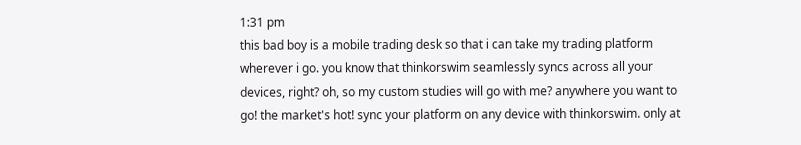1:31 pm
this bad boy is a mobile trading desk so that i can take my trading platform wherever i go. you know that thinkorswim seamlessly syncs across all your devices, right? oh, so my custom studies will go with me? anywhere you want to go! the market's hot! sync your platform on any device with thinkorswim. only at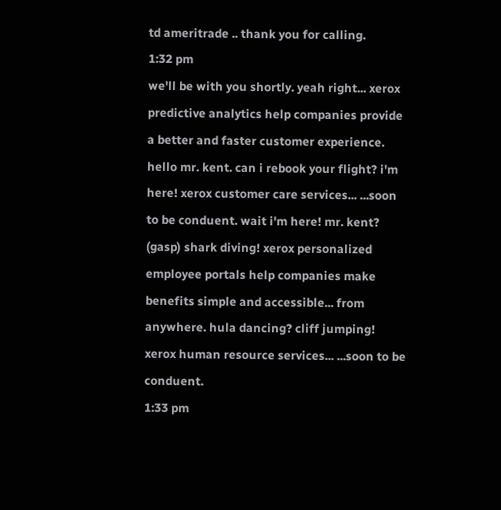td ameritrade .. thank you for calling.
1:32 pm
we'll be with you shortly. yeah right... xerox predictive analytics help companies provide a better and faster customer experience. hello mr. kent. can i rebook your flight? i'm here! xerox customer care services... ...soon to be conduent. wait i'm here! mr. kent? (gasp) shark diving! xerox personalized employee portals help companies make benefits simple and accessible... from anywhere. hula dancing? cliff jumping! xerox human resource services... ...soon to be conduent.
1:33 pm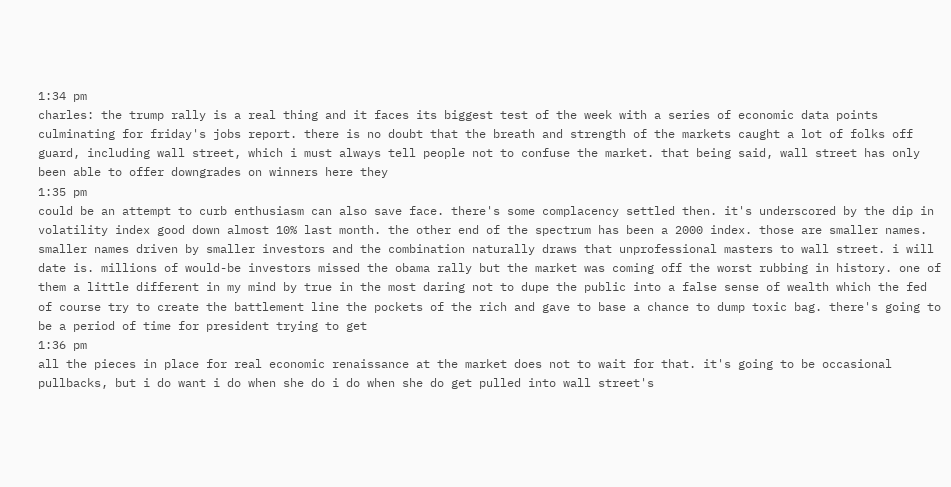1:34 pm
charles: the trump rally is a real thing and it faces its biggest test of the week with a series of economic data points culminating for friday's jobs report. there is no doubt that the breath and strength of the markets caught a lot of folks off guard, including wall street, which i must always tell people not to confuse the market. that being said, wall street has only been able to offer downgrades on winners here they
1:35 pm
could be an attempt to curb enthusiasm can also save face. there's some complacency settled then. it's underscored by the dip in volatility index good down almost 10% last month. the other end of the spectrum has been a 2000 index. those are smaller names. smaller names driven by smaller investors and the combination naturally draws that unprofessional masters to wall street. i will date is. millions of would-be investors missed the obama rally but the market was coming off the worst rubbing in history. one of them a little different in my mind by true in the most daring not to dupe the public into a false sense of wealth which the fed of course try to create the battlement line the pockets of the rich and gave to base a chance to dump toxic bag. there's going to be a period of time for president trying to get
1:36 pm
all the pieces in place for real economic renaissance at the market does not to wait for that. it's going to be occasional pullbacks, but i do want i do when she do i do when she do get pulled into wall street's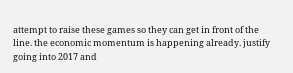attempt to raise these games so they can get in front of the line. the economic momentum is happening already. justify going into 2017 and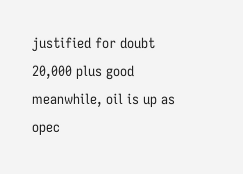justified for doubt 20,000 plus good meanwhile, oil is up as opec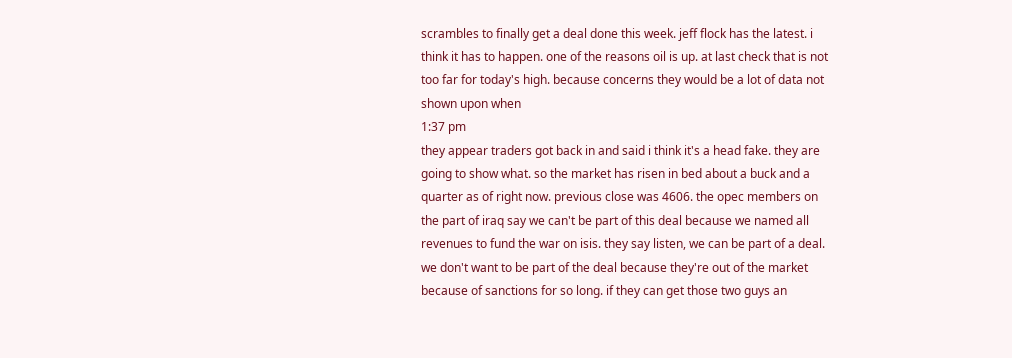scrambles to finally get a deal done this week. jeff flock has the latest. i think it has to happen. one of the reasons oil is up. at last check that is not too far for today's high. because concerns they would be a lot of data not shown upon when
1:37 pm
they appear traders got back in and said i think it's a head fake. they are going to show what. so the market has risen in bed about a buck and a quarter as of right now. previous close was 4606. the opec members on the part of iraq say we can't be part of this deal because we named all revenues to fund the war on isis. they say listen, we can be part of a deal. we don't want to be part of the deal because they're out of the market because of sanctions for so long. if they can get those two guys an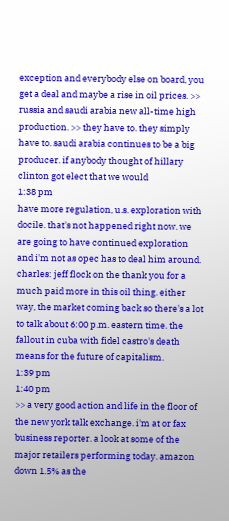exception and everybody else on board, you get a deal and maybe a rise in oil prices. >> russia and saudi arabia new all-time high production. >> they have to. they simply have to. saudi arabia continues to be a big producer. if anybody thought of hillary clinton got elect that we would
1:38 pm
have more regulation, u.s. exploration with docile. that's not happened right now. we are going to have continued exploration and i'm not as opec has to deal him around. charles: jeff flock on the thank you for a much paid more in this oil thing. either way, the market coming back so there's a lot to talk about 6:00 p.m. eastern time. the fallout in cuba with fidel castro's death means for the future of capitalism.
1:39 pm
1:40 pm
>> a very good action and life in the floor of the new york talk exchange. i'm at or fax business reporter. a look at some of the major retailers performing today. amazon down 1.5% as the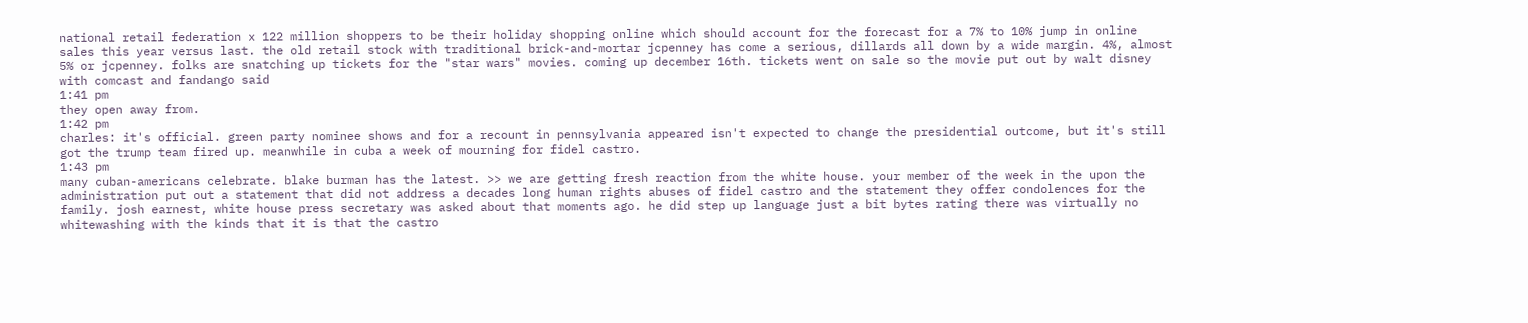national retail federation x 122 million shoppers to be their holiday shopping online which should account for the forecast for a 7% to 10% jump in online sales this year versus last. the old retail stock with traditional brick-and-mortar jcpenney has come a serious, dillards all down by a wide margin. 4%, almost 5% or jcpenney. folks are snatching up tickets for the "star wars" movies. coming up december 16th. tickets went on sale so the movie put out by walt disney with comcast and fandango said
1:41 pm
they open away from.
1:42 pm
charles: it's official. green party nominee shows and for a recount in pennsylvania appeared isn't expected to change the presidential outcome, but it's still got the trump team fired up. meanwhile in cuba a week of mourning for fidel castro.
1:43 pm
many cuban-americans celebrate. blake burman has the latest. >> we are getting fresh reaction from the white house. your member of the week in the upon the administration put out a statement that did not address a decades long human rights abuses of fidel castro and the statement they offer condolences for the family. josh earnest, white house press secretary was asked about that moments ago. he did step up language just a bit bytes rating there was virtually no whitewashing with the kinds that it is that the castro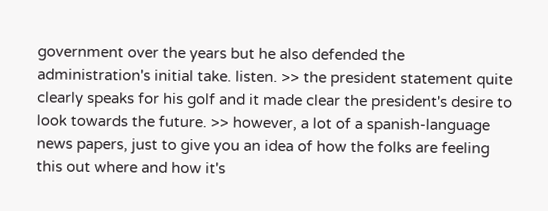government over the years but he also defended the administration's initial take. listen. >> the president statement quite clearly speaks for his golf and it made clear the president's desire to look towards the future. >> however, a lot of a spanish-language news papers, just to give you an idea of how the folks are feeling this out where and how it's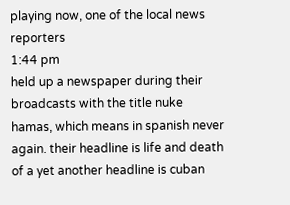playing now, one of the local news reporters
1:44 pm
held up a newspaper during their broadcasts with the title nuke hamas, which means in spanish never again. their headline is life and death of a yet another headline is cuban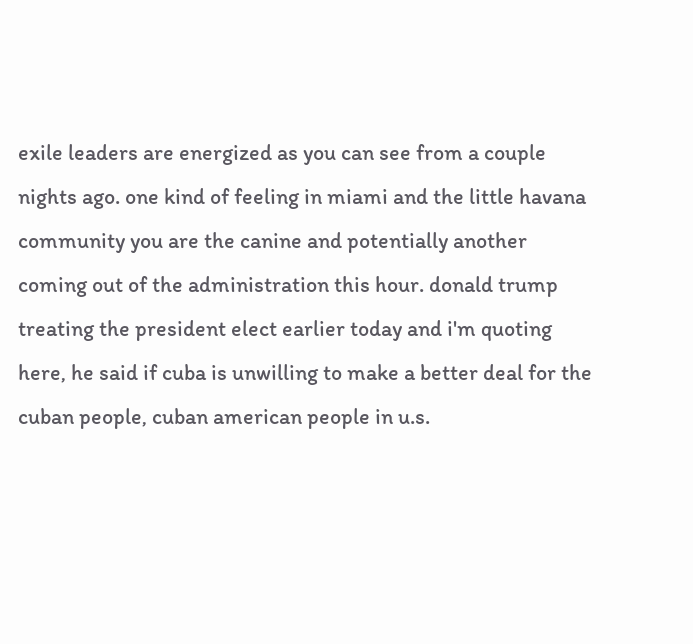exile leaders are energized as you can see from a couple nights ago. one kind of feeling in miami and the little havana community you are the canine and potentially another coming out of the administration this hour. donald trump treating the president elect earlier today and i'm quoting here, he said if cuba is unwilling to make a better deal for the cuban people, cuban american people in u.s.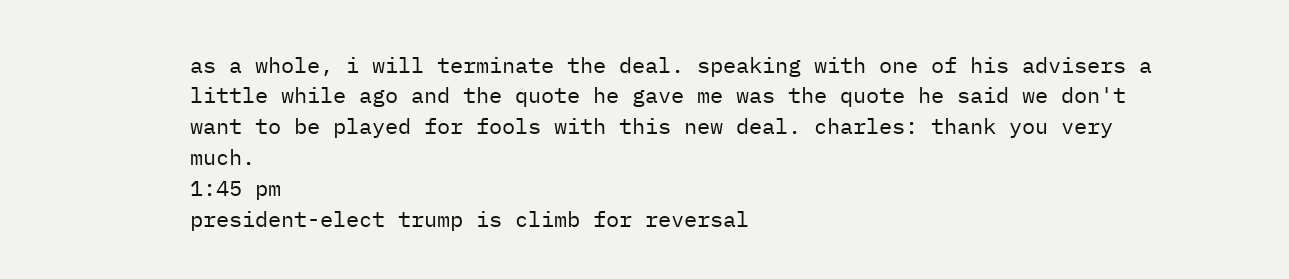as a whole, i will terminate the deal. speaking with one of his advisers a little while ago and the quote he gave me was the quote he said we don't want to be played for fools with this new deal. charles: thank you very much.
1:45 pm
president-elect trump is climb for reversal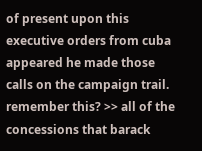of present upon this executive orders from cuba appeared he made those calls on the campaign trail. remember this? >> all of the concessions that barack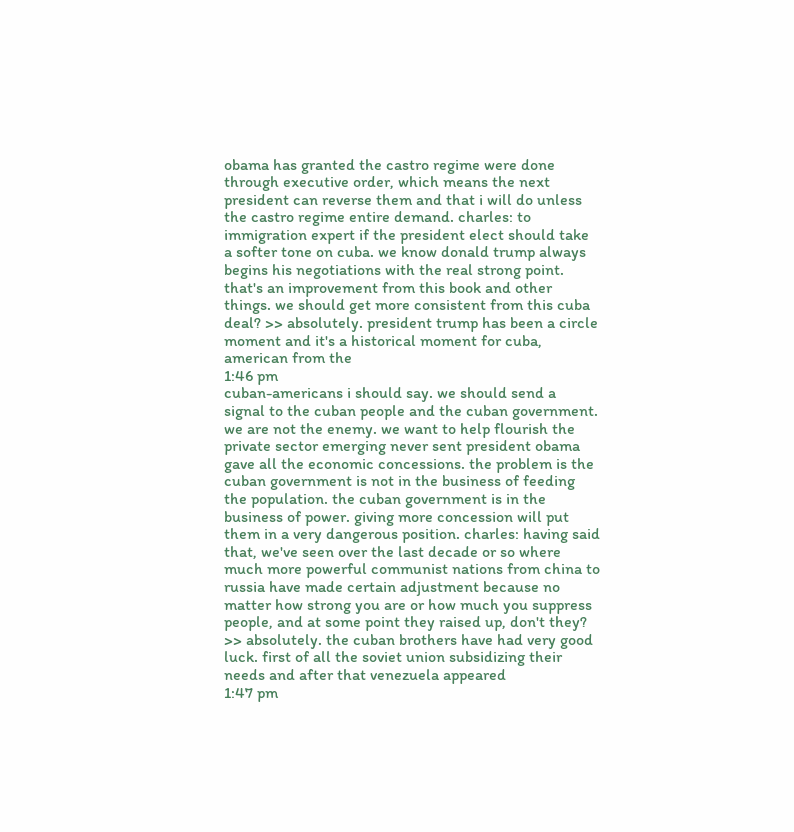obama has granted the castro regime were done through executive order, which means the next president can reverse them and that i will do unless the castro regime entire demand. charles: to immigration expert if the president elect should take a softer tone on cuba. we know donald trump always begins his negotiations with the real strong point. that's an improvement from this book and other things. we should get more consistent from this cuba deal? >> absolutely. president trump has been a circle moment and it's a historical moment for cuba, american from the
1:46 pm
cuban-americans i should say. we should send a signal to the cuban people and the cuban government. we are not the enemy. we want to help flourish the private sector emerging never sent president obama gave all the economic concessions. the problem is the cuban government is not in the business of feeding the population. the cuban government is in the business of power. giving more concession will put them in a very dangerous position. charles: having said that, we've seen over the last decade or so where much more powerful communist nations from china to russia have made certain adjustment because no matter how strong you are or how much you suppress people, and at some point they raised up, don't they? >> absolutely. the cuban brothers have had very good luck. first of all the soviet union subsidizing their needs and after that venezuela appeared
1:47 pm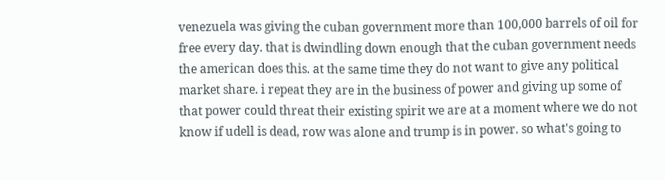venezuela was giving the cuban government more than 100,000 barrels of oil for free every day. that is dwindling down enough that the cuban government needs the american does this. at the same time they do not want to give any political market share. i repeat they are in the business of power and giving up some of that power could threat their existing spirit we are at a moment where we do not know if udell is dead, row was alone and trump is in power. so what's going to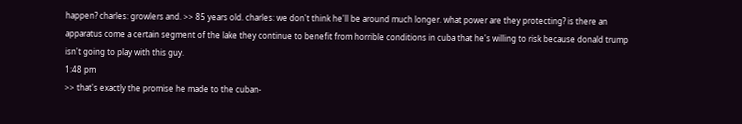happen? charles: growlers and. >> 85 years old. charles: we don't think he'll be around much longer. what power are they protecting? is there an apparatus come a certain segment of the lake they continue to benefit from horrible conditions in cuba that he's willing to risk because donald trump isn't going to play with this guy.
1:48 pm
>> that's exactly the promise he made to the cuban-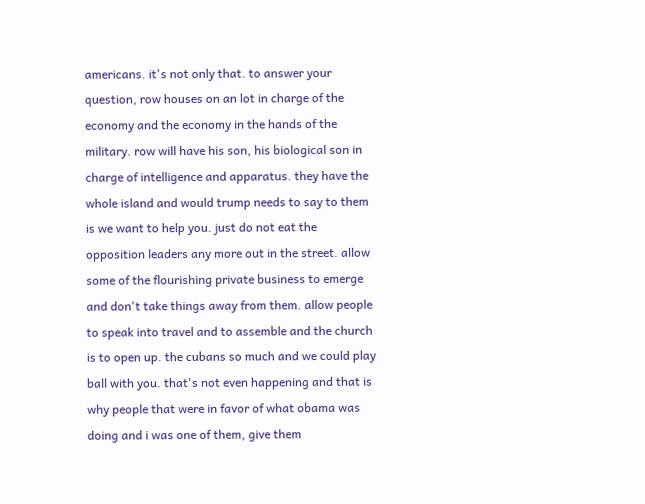americans. it's not only that. to answer your question, row houses on an lot in charge of the economy and the economy in the hands of the military. row will have his son, his biological son in charge of intelligence and apparatus. they have the whole island and would trump needs to say to them is we want to help you. just do not eat the opposition leaders any more out in the street. allow some of the flourishing private business to emerge and don't take things away from them. allow people to speak into travel and to assemble and the church is to open up. the cubans so much and we could play ball with you. that's not even happening and that is why people that were in favor of what obama was doing and i was one of them, give them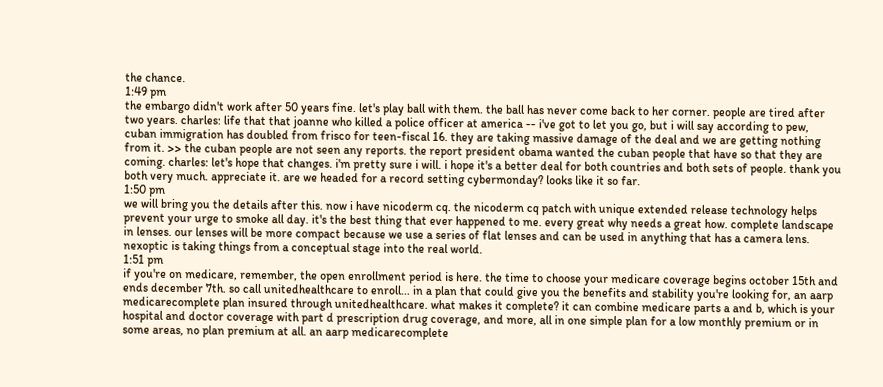the chance.
1:49 pm
the embargo didn't work after 50 years fine. let's play ball with them. the ball has never come back to her corner. people are tired after two years. charles: life that that joanne who killed a police officer at america -- i've got to let you go, but i will say according to pew, cuban immigration has doubled from frisco for teen-fiscal 16. they are taking massive damage of the deal and we are getting nothing from it. >> the cuban people are not seen any reports. the report president obama wanted the cuban people that have so that they are coming. charles: let's hope that changes. i'm pretty sure i will. i hope it's a better deal for both countries and both sets of people. thank you both very much. appreciate it. are we headed for a record setting cybermonday? looks like it so far.
1:50 pm
we will bring you the details after this. now i have nicoderm cq. the nicoderm cq patch with unique extended release technology helps prevent your urge to smoke all day. it's the best thing that ever happened to me. every great why needs a great how. complete landscape in lenses. our lenses will be more compact because we use a series of flat lenses and can be used in anything that has a camera lens. nexoptic is taking things from a conceptual stage into the real world.
1:51 pm
if you're on medicare, remember, the open enrollment period is here. the time to choose your medicare coverage begins october 15th and ends december 7th. so call unitedhealthcare to enroll... in a plan that could give you the benefits and stability you're looking for, an aarp medicarecomplete plan insured through unitedhealthcare. what makes it complete? it can combine medicare parts a and b, which is your hospital and doctor coverage with part d prescription drug coverage, and more, all in one simple plan for a low monthly premium or in some areas, no plan premium at all. an aarp medicarecomplete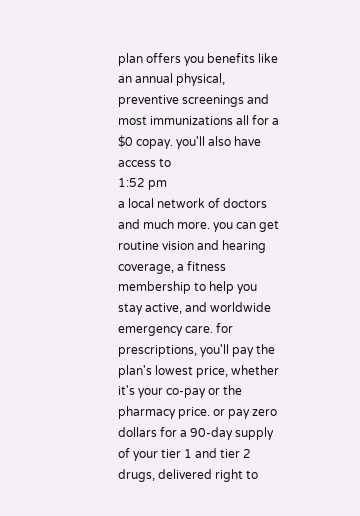plan offers you benefits like an annual physical, preventive screenings and most immunizations all for a $0 copay. you'll also have access to
1:52 pm
a local network of doctors and much more. you can get routine vision and hearing coverage, a fitness membership to help you stay active, and worldwide emergency care. for prescriptions, you'll pay the plan's lowest price, whether it's your co-pay or the pharmacy price. or pay zero dollars for a 90-day supply of your tier 1 and tier 2 drugs, delivered right to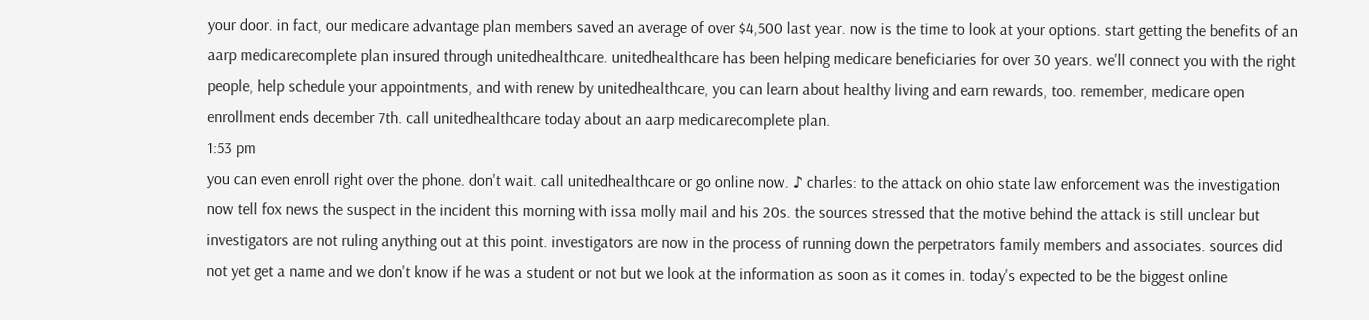your door. in fact, our medicare advantage plan members saved an average of over $4,500 last year. now is the time to look at your options. start getting the benefits of an aarp medicarecomplete plan insured through unitedhealthcare. unitedhealthcare has been helping medicare beneficiaries for over 30 years. we'll connect you with the right people, help schedule your appointments, and with renew by unitedhealthcare, you can learn about healthy living and earn rewards, too. remember, medicare open enrollment ends december 7th. call unitedhealthcare today about an aarp medicarecomplete plan.
1:53 pm
you can even enroll right over the phone. don't wait. call unitedhealthcare or go online now. ♪ charles: to the attack on ohio state law enforcement was the investigation now tell fox news the suspect in the incident this morning with issa molly mail and his 20s. the sources stressed that the motive behind the attack is still unclear but investigators are not ruling anything out at this point. investigators are now in the process of running down the perpetrators family members and associates. sources did not yet get a name and we don't know if he was a student or not but we look at the information as soon as it comes in. today's expected to be the biggest online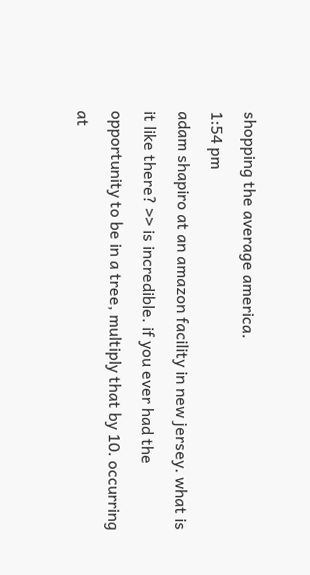shopping the average america.
1:54 pm
adam shapiro at an amazon facility in new jersey. what is it like there? >> is incredible. if you ever had the opportunity to be in a tree, multiply that by 10. occurring at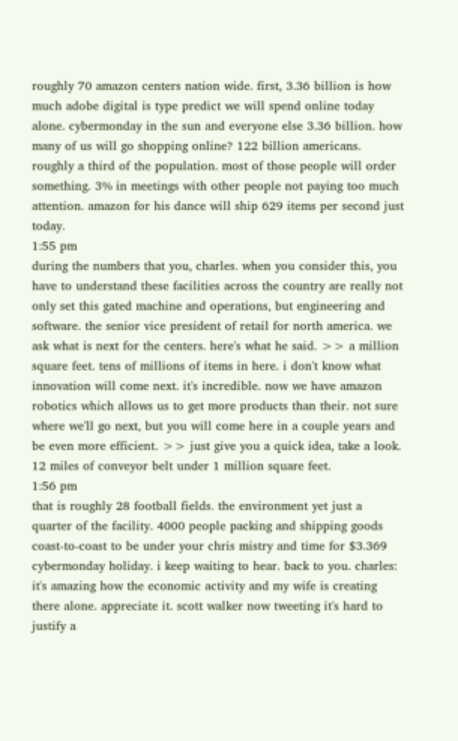roughly 70 amazon centers nation wide. first, 3.36 billion is how much adobe digital is type predict we will spend online today alone. cybermonday in the sun and everyone else 3.36 billion. how many of us will go shopping online? 122 billion americans. roughly a third of the population. most of those people will order something. 3% in meetings with other people not paying too much attention. amazon for his dance will ship 629 items per second just today.
1:55 pm
during the numbers that you, charles. when you consider this, you have to understand these facilities across the country are really not only set this gated machine and operations, but engineering and software. the senior vice president of retail for north america. we ask what is next for the centers. here's what he said. >> a million square feet. tens of millions of items in here. i don't know what innovation will come next. it's incredible. now we have amazon robotics which allows us to get more products than their. not sure where we'll go next, but you will come here in a couple years and be even more efficient. >> just give you a quick idea, take a look. 12 miles of conveyor belt under 1 million square feet.
1:56 pm
that is roughly 28 football fields. the environment yet just a quarter of the facility. 4000 people packing and shipping goods coast-to-coast to be under your chris mistry and time for $3.369 cybermonday holiday. i keep waiting to hear. back to you. charles: it's amazing how the economic activity and my wife is creating there alone. appreciate it. scott walker now tweeting it's hard to justify a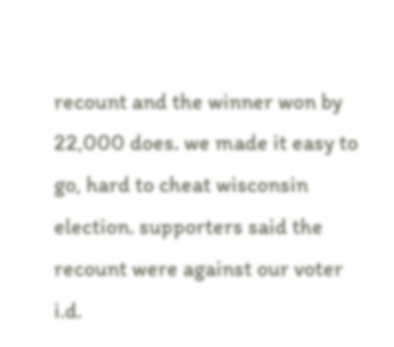recount and the winner won by 22,000 does. we made it easy to go, hard to cheat wisconsin election. supporters said the recount were against our voter i.d.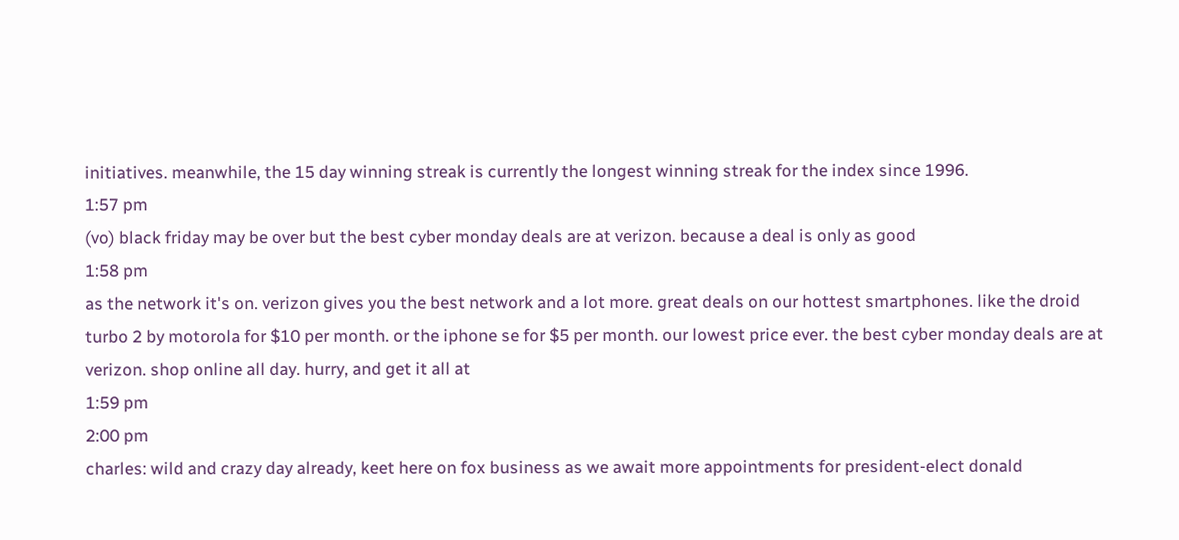initiatives. meanwhile, the 15 day winning streak is currently the longest winning streak for the index since 1996.
1:57 pm
(vo) black friday may be over but the best cyber monday deals are at verizon. because a deal is only as good
1:58 pm
as the network it's on. verizon gives you the best network and a lot more. great deals on our hottest smartphones. like the droid turbo 2 by motorola for $10 per month. or the iphone se for $5 per month. our lowest price ever. the best cyber monday deals are at verizon. shop online all day. hurry, and get it all at
1:59 pm
2:00 pm
charles: wild and crazy day already, keet here on fox business as we await more appointments for president-elect donald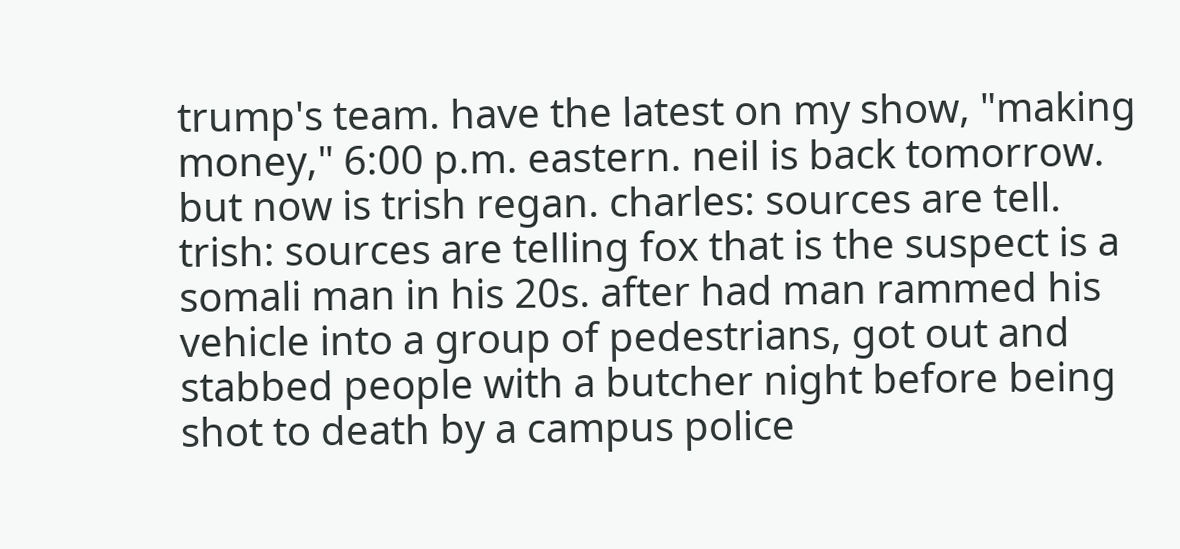trump's team. have the latest on my show, "making money," 6:00 p.m. eastern. neil is back tomorrow. but now is trish regan. charles: sources are tell. trish: sources are telling fox that is the suspect is a somali man in his 20s. after had man rammed his vehicle into a group of pedestrians, got out and stabbed people with a butcher night before being shot to death by a campus police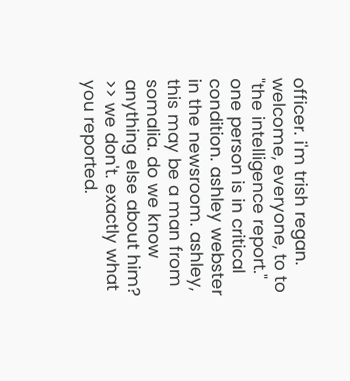officer. i'm trish regan. welcome, everyone, to to "the intelligence report." one person is in critical condition. ashley webster in the newsroom. ashley, this may be a man from somalia. do we know anything else about him? >> we don't. exactly what you reported.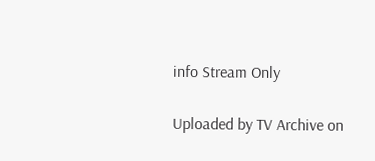info Stream Only

Uploaded by TV Archive on